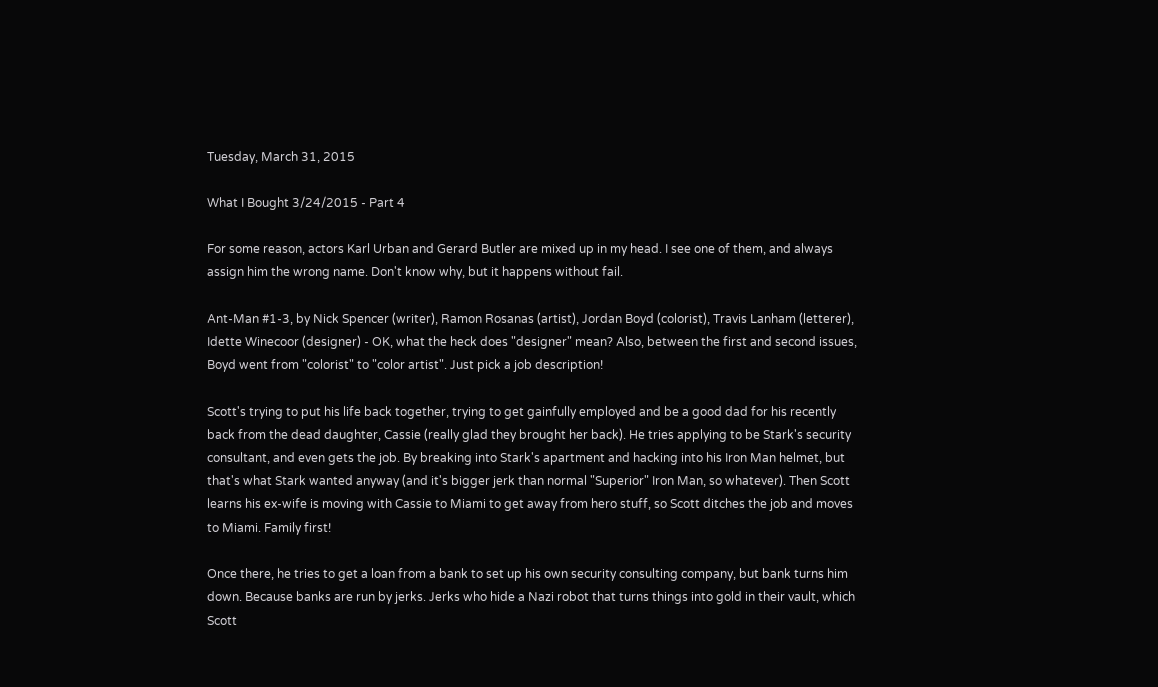Tuesday, March 31, 2015

What I Bought 3/24/2015 - Part 4

For some reason, actors Karl Urban and Gerard Butler are mixed up in my head. I see one of them, and always assign him the wrong name. Don't know why, but it happens without fail.

Ant-Man #1-3, by Nick Spencer (writer), Ramon Rosanas (artist), Jordan Boyd (colorist), Travis Lanham (letterer), Idette Winecoor (designer) - OK, what the heck does "designer" mean? Also, between the first and second issues, Boyd went from "colorist" to "color artist". Just pick a job description!

Scott's trying to put his life back together, trying to get gainfully employed and be a good dad for his recently back from the dead daughter, Cassie (really glad they brought her back). He tries applying to be Stark's security consultant, and even gets the job. By breaking into Stark's apartment and hacking into his Iron Man helmet, but that's what Stark wanted anyway (and it's bigger jerk than normal "Superior" Iron Man, so whatever). Then Scott learns his ex-wife is moving with Cassie to Miami to get away from hero stuff, so Scott ditches the job and moves to Miami. Family first!

Once there, he tries to get a loan from a bank to set up his own security consulting company, but bank turns him down. Because banks are run by jerks. Jerks who hide a Nazi robot that turns things into gold in their vault, which Scott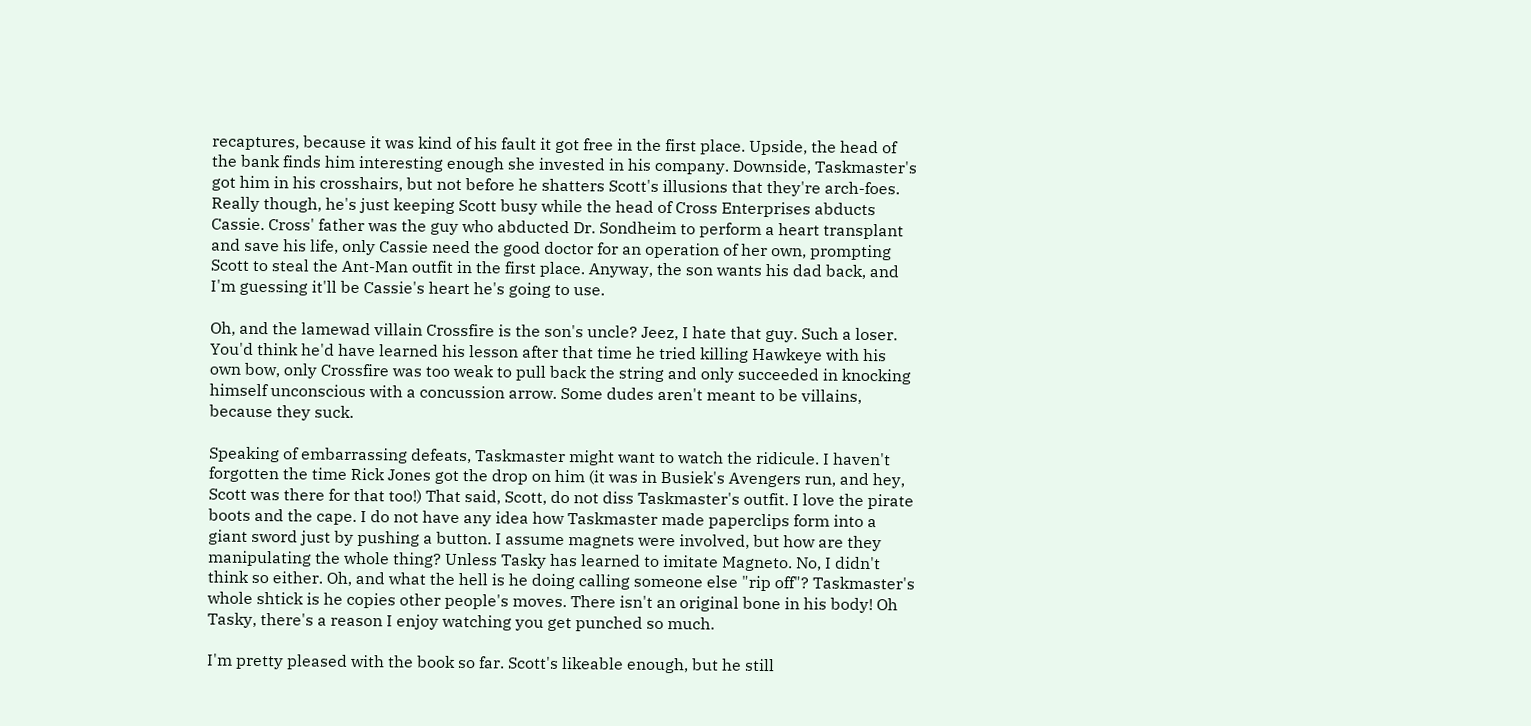recaptures, because it was kind of his fault it got free in the first place. Upside, the head of the bank finds him interesting enough she invested in his company. Downside, Taskmaster's got him in his crosshairs, but not before he shatters Scott's illusions that they're arch-foes. Really though, he's just keeping Scott busy while the head of Cross Enterprises abducts Cassie. Cross' father was the guy who abducted Dr. Sondheim to perform a heart transplant and save his life, only Cassie need the good doctor for an operation of her own, prompting Scott to steal the Ant-Man outfit in the first place. Anyway, the son wants his dad back, and I'm guessing it'll be Cassie's heart he's going to use.

Oh, and the lamewad villain Crossfire is the son's uncle? Jeez, I hate that guy. Such a loser. You'd think he'd have learned his lesson after that time he tried killing Hawkeye with his own bow, only Crossfire was too weak to pull back the string and only succeeded in knocking himself unconscious with a concussion arrow. Some dudes aren't meant to be villains, because they suck.

Speaking of embarrassing defeats, Taskmaster might want to watch the ridicule. I haven't forgotten the time Rick Jones got the drop on him (it was in Busiek's Avengers run, and hey, Scott was there for that too!) That said, Scott, do not diss Taskmaster's outfit. I love the pirate boots and the cape. I do not have any idea how Taskmaster made paperclips form into a giant sword just by pushing a button. I assume magnets were involved, but how are they manipulating the whole thing? Unless Tasky has learned to imitate Magneto. No, I didn't think so either. Oh, and what the hell is he doing calling someone else "rip off"? Taskmaster's whole shtick is he copies other people's moves. There isn't an original bone in his body! Oh Tasky, there's a reason I enjoy watching you get punched so much.

I'm pretty pleased with the book so far. Scott's likeable enough, but he still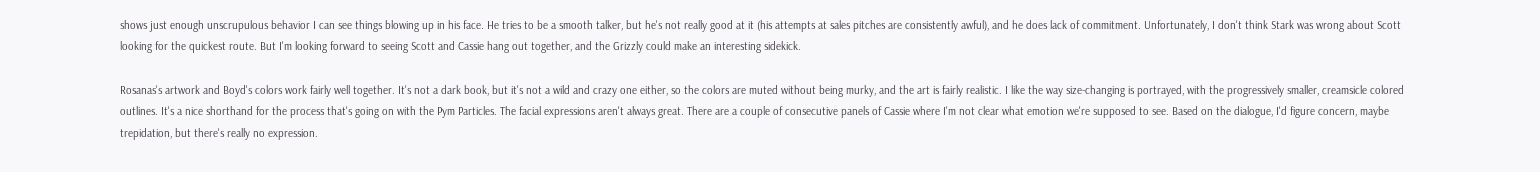shows just enough unscrupulous behavior I can see things blowing up in his face. He tries to be a smooth talker, but he's not really good at it (his attempts at sales pitches are consistently awful), and he does lack of commitment. Unfortunately, I don't think Stark was wrong about Scott looking for the quickest route. But I'm looking forward to seeing Scott and Cassie hang out together, and the Grizzly could make an interesting sidekick.

Rosanas's artwork and Boyd's colors work fairly well together. It's not a dark book, but it's not a wild and crazy one either, so the colors are muted without being murky, and the art is fairly realistic. I like the way size-changing is portrayed, with the progressively smaller, creamsicle colored outlines. It's a nice shorthand for the process that's going on with the Pym Particles. The facial expressions aren't always great. There are a couple of consecutive panels of Cassie where I'm not clear what emotion we're supposed to see. Based on the dialogue, I'd figure concern, maybe trepidation, but there's really no expression.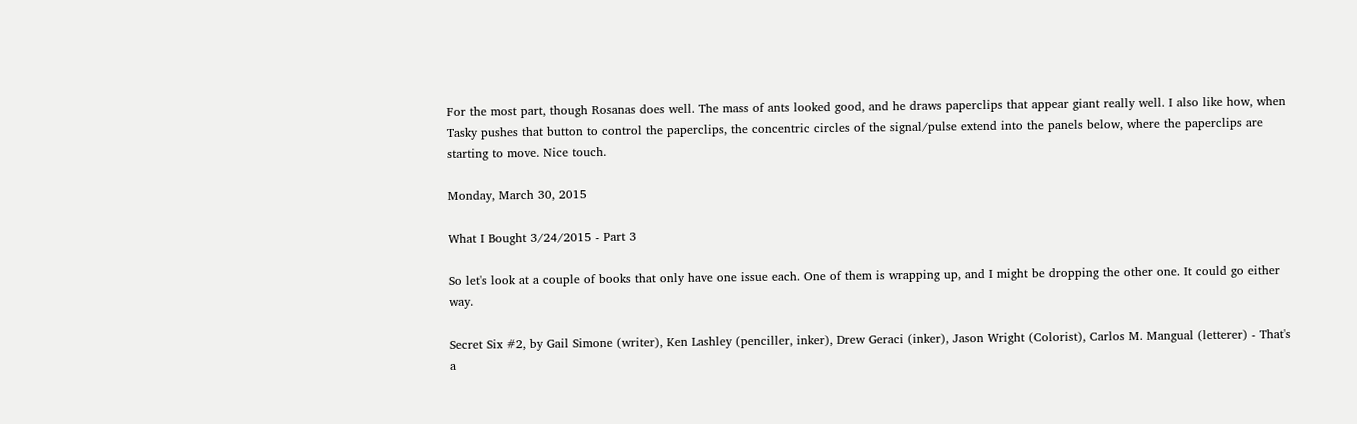For the most part, though Rosanas does well. The mass of ants looked good, and he draws paperclips that appear giant really well. I also like how, when Tasky pushes that button to control the paperclips, the concentric circles of the signal/pulse extend into the panels below, where the paperclips are starting to move. Nice touch.

Monday, March 30, 2015

What I Bought 3/24/2015 - Part 3

So let's look at a couple of books that only have one issue each. One of them is wrapping up, and I might be dropping the other one. It could go either way.

Secret Six #2, by Gail Simone (writer), Ken Lashley (penciller, inker), Drew Geraci (inker), Jason Wright (Colorist), Carlos M. Mangual (letterer) - That's a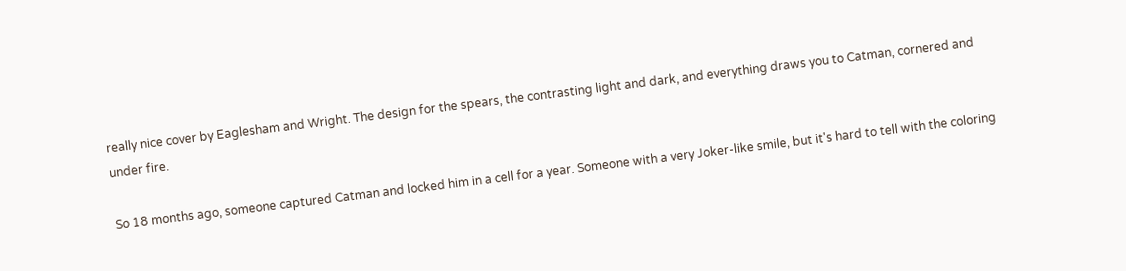really nice cover by Eaglesham and Wright. The design for the spears, the contrasting light and dark, and everything draws you to Catman, cornered and under fire.

So 18 months ago, someone captured Catman and locked him in a cell for a year. Someone with a very Joker-like smile, but it's hard to tell with the coloring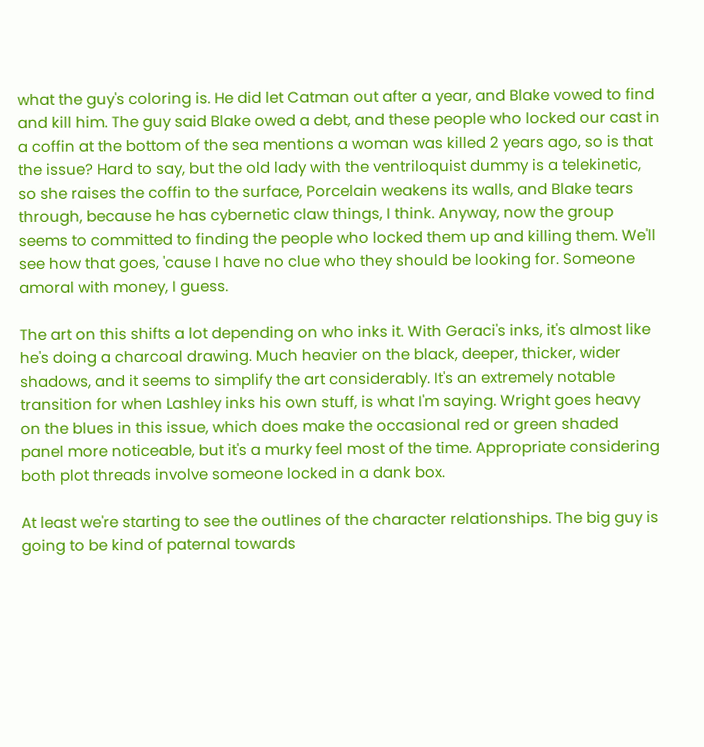what the guy's coloring is. He did let Catman out after a year, and Blake vowed to find and kill him. The guy said Blake owed a debt, and these people who locked our cast in a coffin at the bottom of the sea mentions a woman was killed 2 years ago, so is that the issue? Hard to say, but the old lady with the ventriloquist dummy is a telekinetic, so she raises the coffin to the surface, Porcelain weakens its walls, and Blake tears through, because he has cybernetic claw things, I think. Anyway, now the group seems to committed to finding the people who locked them up and killing them. We'll see how that goes, 'cause I have no clue who they should be looking for. Someone amoral with money, I guess.

The art on this shifts a lot depending on who inks it. With Geraci's inks, it's almost like he's doing a charcoal drawing. Much heavier on the black, deeper, thicker, wider shadows, and it seems to simplify the art considerably. It's an extremely notable transition for when Lashley inks his own stuff, is what I'm saying. Wright goes heavy on the blues in this issue, which does make the occasional red or green shaded panel more noticeable, but it's a murky feel most of the time. Appropriate considering both plot threads involve someone locked in a dank box.

At least we're starting to see the outlines of the character relationships. The big guy is going to be kind of paternal towards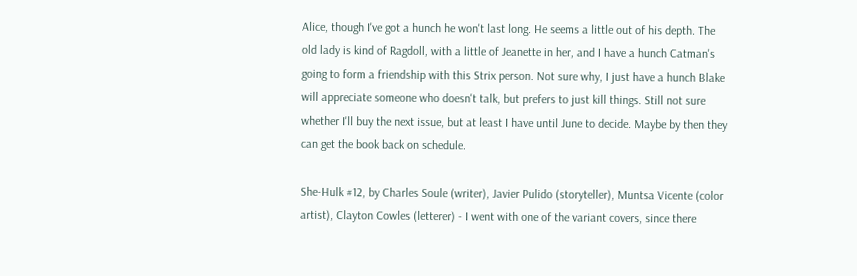Alice, though I've got a hunch he won't last long. He seems a little out of his depth. The old lady is kind of Ragdoll, with a little of Jeanette in her, and I have a hunch Catman's going to form a friendship with this Strix person. Not sure why, I just have a hunch Blake will appreciate someone who doesn't talk, but prefers to just kill things. Still not sure whether I'll buy the next issue, but at least I have until June to decide. Maybe by then they can get the book back on schedule.

She-Hulk #12, by Charles Soule (writer), Javier Pulido (storyteller), Muntsa Vicente (color artist), Clayton Cowles (letterer) - I went with one of the variant covers, since there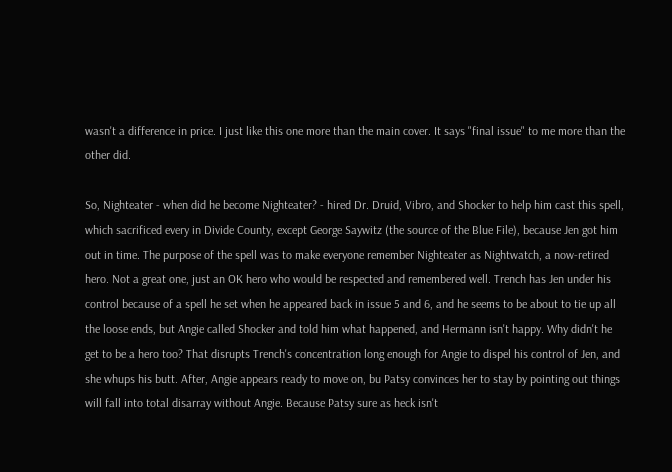wasn't a difference in price. I just like this one more than the main cover. It says "final issue" to me more than the other did.

So, Nighteater - when did he become Nighteater? - hired Dr. Druid, Vibro, and Shocker to help him cast this spell, which sacrificed every in Divide County, except George Saywitz (the source of the Blue File), because Jen got him out in time. The purpose of the spell was to make everyone remember Nighteater as Nightwatch, a now-retired hero. Not a great one, just an OK hero who would be respected and remembered well. Trench has Jen under his control because of a spell he set when he appeared back in issue 5 and 6, and he seems to be about to tie up all the loose ends, but Angie called Shocker and told him what happened, and Hermann isn't happy. Why didn't he get to be a hero too? That disrupts Trench's concentration long enough for Angie to dispel his control of Jen, and she whups his butt. After, Angie appears ready to move on, bu Patsy convinces her to stay by pointing out things will fall into total disarray without Angie. Because Patsy sure as heck isn't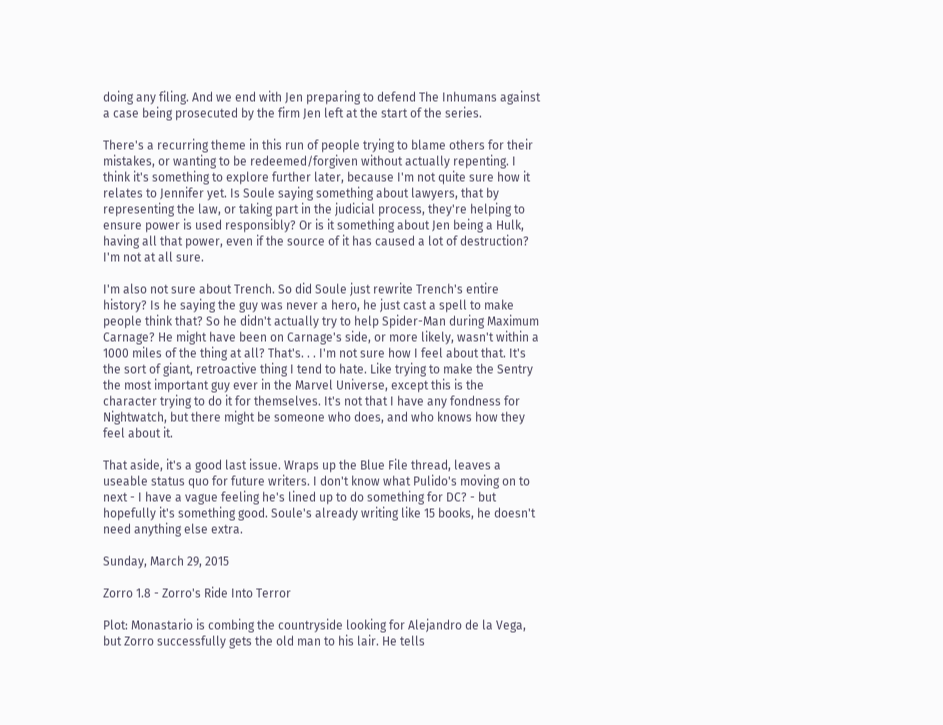doing any filing. And we end with Jen preparing to defend The Inhumans against a case being prosecuted by the firm Jen left at the start of the series.

There's a recurring theme in this run of people trying to blame others for their mistakes, or wanting to be redeemed/forgiven without actually repenting. I think it's something to explore further later, because I'm not quite sure how it relates to Jennifer yet. Is Soule saying something about lawyers, that by representing the law, or taking part in the judicial process, they're helping to ensure power is used responsibly? Or is it something about Jen being a Hulk, having all that power, even if the source of it has caused a lot of destruction? I'm not at all sure.

I'm also not sure about Trench. So did Soule just rewrite Trench's entire history? Is he saying the guy was never a hero, he just cast a spell to make people think that? So he didn't actually try to help Spider-Man during Maximum Carnage? He might have been on Carnage's side, or more likely, wasn't within a 1000 miles of the thing at all? That's. . . I'm not sure how I feel about that. It's the sort of giant, retroactive thing I tend to hate. Like trying to make the Sentry the most important guy ever in the Marvel Universe, except this is the character trying to do it for themselves. It's not that I have any fondness for Nightwatch, but there might be someone who does, and who knows how they feel about it.

That aside, it's a good last issue. Wraps up the Blue File thread, leaves a useable status quo for future writers. I don't know what Pulido's moving on to next - I have a vague feeling he's lined up to do something for DC? - but hopefully it's something good. Soule's already writing like 15 books, he doesn't need anything else extra.

Sunday, March 29, 2015

Zorro 1.8 - Zorro's Ride Into Terror

Plot: Monastario is combing the countryside looking for Alejandro de la Vega, but Zorro successfully gets the old man to his lair. He tells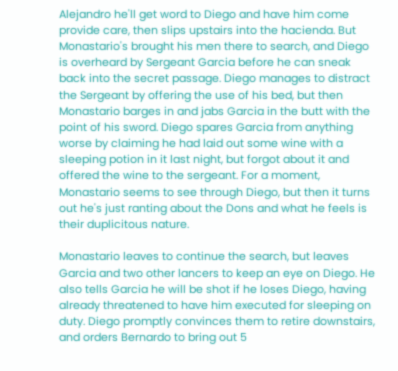Alejandro he'll get word to Diego and have him come provide care, then slips upstairs into the hacienda. But Monastario's brought his men there to search, and Diego is overheard by Sergeant Garcia before he can sneak back into the secret passage. Diego manages to distract the Sergeant by offering the use of his bed, but then Monastario barges in and jabs Garcia in the butt with the point of his sword. Diego spares Garcia from anything worse by claiming he had laid out some wine with a sleeping potion in it last night, but forgot about it and offered the wine to the sergeant. For a moment, Monastario seems to see through Diego, but then it turns out he's just ranting about the Dons and what he feels is their duplicitous nature.

Monastario leaves to continue the search, but leaves Garcia and two other lancers to keep an eye on Diego. He also tells Garcia he will be shot if he loses Diego, having already threatened to have him executed for sleeping on duty. Diego promptly convinces them to retire downstairs, and orders Bernardo to bring out 5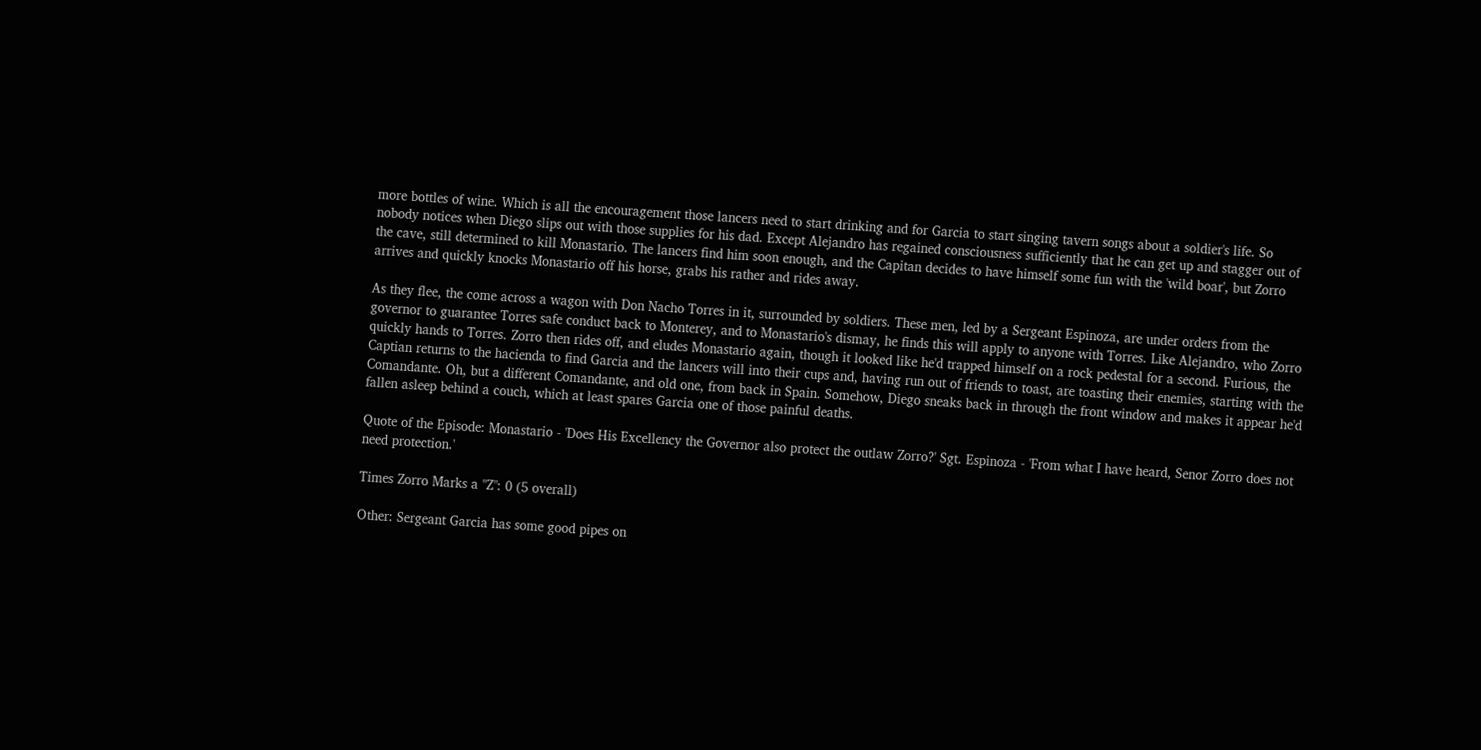more bottles of wine. Which is all the encouragement those lancers need to start drinking and for Garcia to start singing tavern songs about a soldier's life. So nobody notices when Diego slips out with those supplies for his dad. Except Alejandro has regained consciousness sufficiently that he can get up and stagger out of the cave, still determined to kill Monastario. The lancers find him soon enough, and the Capitan decides to have himself some fun with the 'wild boar', but Zorro arrives and quickly knocks Monastario off his horse, grabs his rather and rides away.

As they flee, the come across a wagon with Don Nacho Torres in it, surrounded by soldiers. These men, led by a Sergeant Espinoza, are under orders from the governor to guarantee Torres safe conduct back to Monterey, and to Monastario's dismay, he finds this will apply to anyone with Torres. Like Alejandro, who Zorro quickly hands to Torres. Zorro then rides off, and eludes Monastario again, though it looked like he'd trapped himself on a rock pedestal for a second. Furious, the Captian returns to the hacienda to find Garcia and the lancers will into their cups and, having run out of friends to toast, are toasting their enemies, starting with the Comandante. Oh, but a different Comandante, and old one, from back in Spain. Somehow, Diego sneaks back in through the front window and makes it appear he'd fallen asleep behind a couch, which at least spares Garcia one of those painful deaths.

Quote of the Episode: Monastario - 'Does His Excellency the Governor also protect the outlaw Zorro?' Sgt. Espinoza - 'From what I have heard, Senor Zorro does not need protection.'

Times Zorro Marks a "Z": 0 (5 overall)

Other: Sergeant Garcia has some good pipes on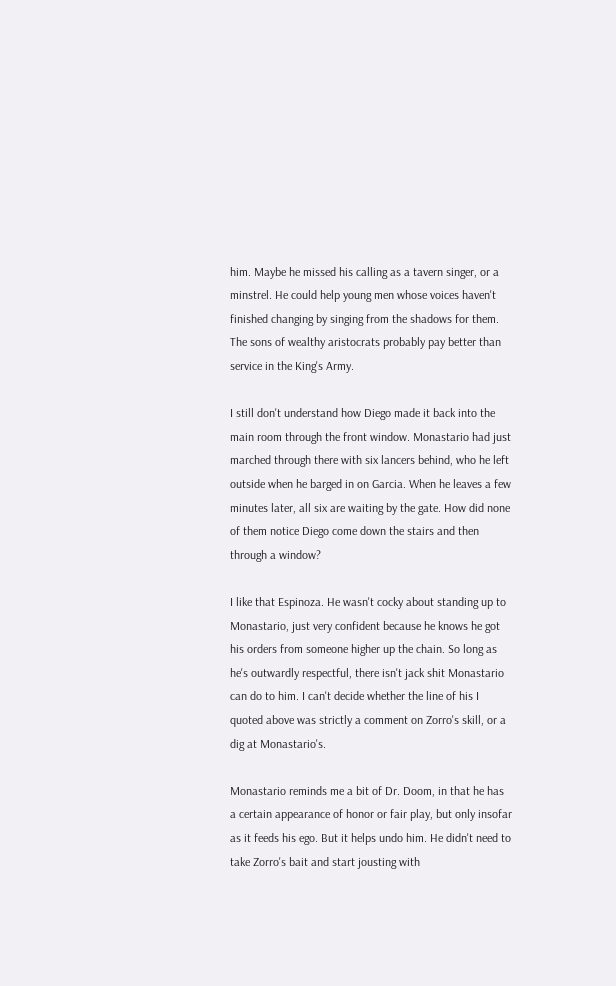him. Maybe he missed his calling as a tavern singer, or a minstrel. He could help young men whose voices haven't finished changing by singing from the shadows for them. The sons of wealthy aristocrats probably pay better than service in the King's Army.

I still don't understand how Diego made it back into the main room through the front window. Monastario had just marched through there with six lancers behind, who he left outside when he barged in on Garcia. When he leaves a few minutes later, all six are waiting by the gate. How did none of them notice Diego come down the stairs and then through a window?

I like that Espinoza. He wasn't cocky about standing up to Monastario, just very confident because he knows he got his orders from someone higher up the chain. So long as he's outwardly respectful, there isn't jack shit Monastario can do to him. I can't decide whether the line of his I quoted above was strictly a comment on Zorro's skill, or a dig at Monastario's.

Monastario reminds me a bit of Dr. Doom, in that he has a certain appearance of honor or fair play, but only insofar as it feeds his ego. But it helps undo him. He didn't need to take Zorro's bait and start jousting with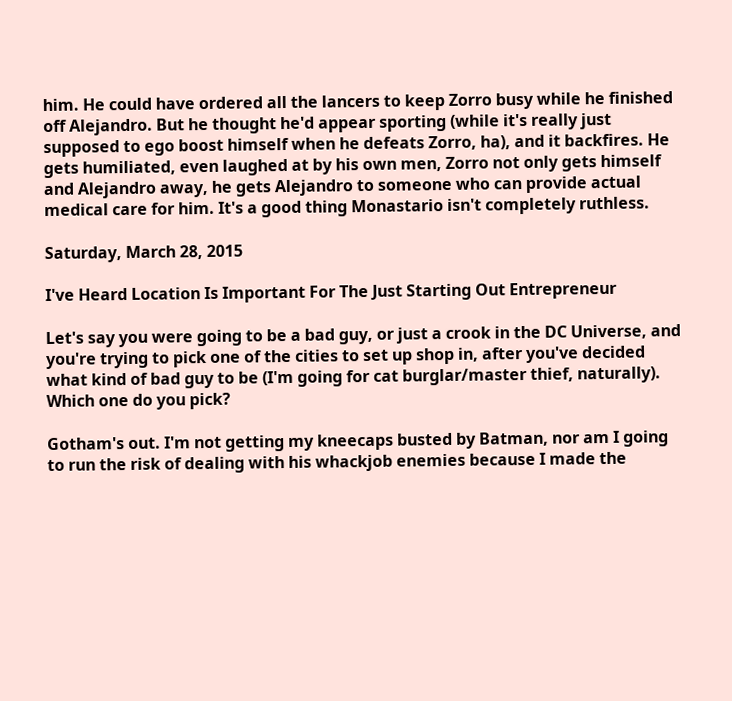him. He could have ordered all the lancers to keep Zorro busy while he finished off Alejandro. But he thought he'd appear sporting (while it's really just supposed to ego boost himself when he defeats Zorro, ha), and it backfires. He gets humiliated, even laughed at by his own men, Zorro not only gets himself and Alejandro away, he gets Alejandro to someone who can provide actual medical care for him. It's a good thing Monastario isn't completely ruthless.

Saturday, March 28, 2015

I've Heard Location Is Important For The Just Starting Out Entrepreneur

Let's say you were going to be a bad guy, or just a crook in the DC Universe, and you're trying to pick one of the cities to set up shop in, after you've decided what kind of bad guy to be (I'm going for cat burglar/master thief, naturally). Which one do you pick?

Gotham's out. I'm not getting my kneecaps busted by Batman, nor am I going to run the risk of dealing with his whackjob enemies because I made the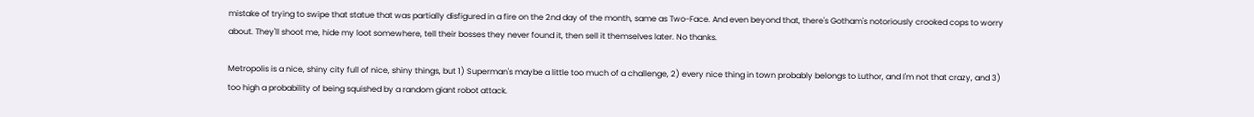mistake of trying to swipe that statue that was partially disfigured in a fire on the 2nd day of the month, same as Two-Face. And even beyond that, there's Gotham's notoriously crooked cops to worry about. They'll shoot me, hide my loot somewhere, tell their bosses they never found it, then sell it themselves later. No thanks.

Metropolis is a nice, shiny city full of nice, shiny things, but 1) Superman's maybe a little too much of a challenge, 2) every nice thing in town probably belongs to Luthor, and I'm not that crazy, and 3) too high a probability of being squished by a random giant robot attack.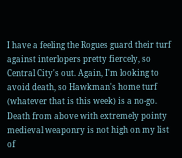I have a feeling the Rogues guard their turf against interlopers pretty fiercely, so Central City's out. Again, I'm looking to avoid death, so Hawkman's home turf (whatever that is this week) is a no-go. Death from above with extremely pointy medieval weaponry is not high on my list of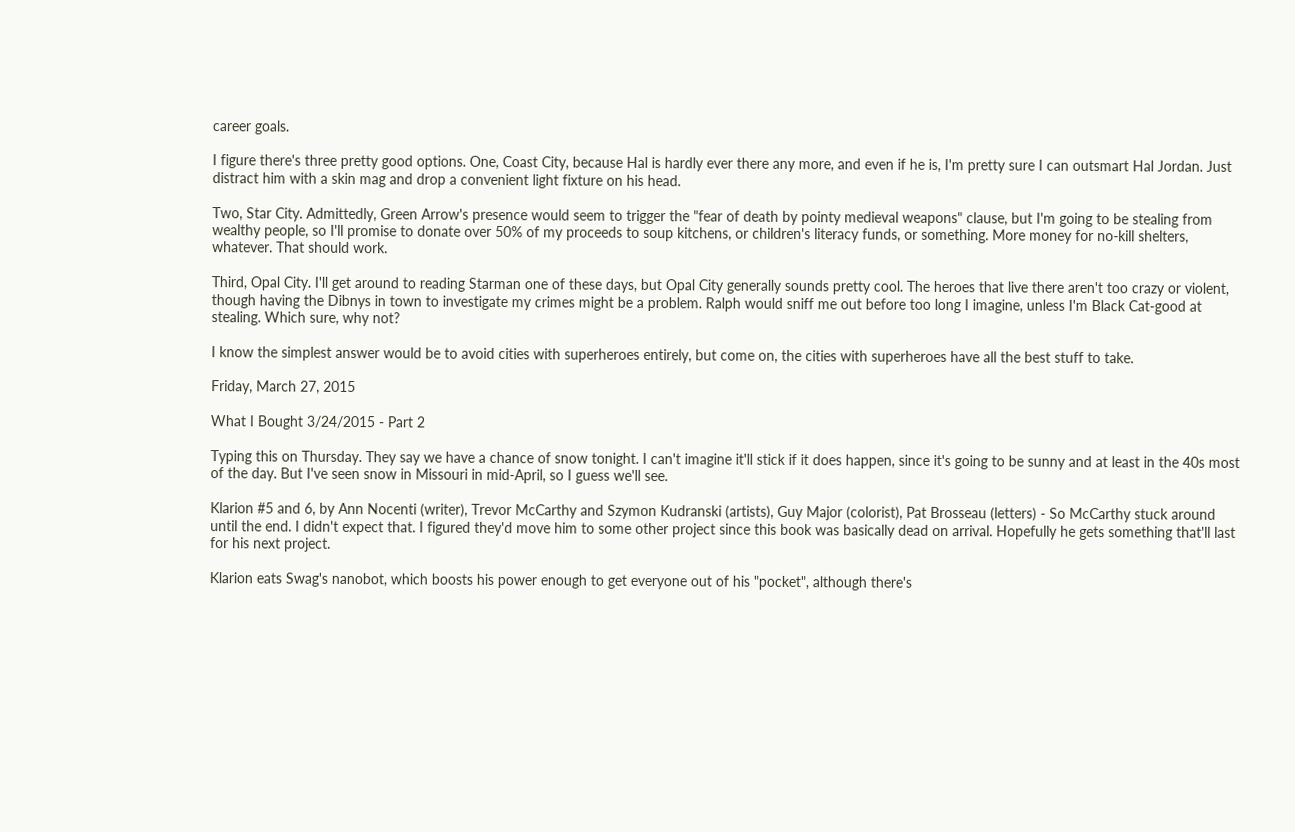career goals.

I figure there's three pretty good options. One, Coast City, because Hal is hardly ever there any more, and even if he is, I'm pretty sure I can outsmart Hal Jordan. Just distract him with a skin mag and drop a convenient light fixture on his head.

Two, Star City. Admittedly, Green Arrow's presence would seem to trigger the "fear of death by pointy medieval weapons" clause, but I'm going to be stealing from wealthy people, so I'll promise to donate over 50% of my proceeds to soup kitchens, or children's literacy funds, or something. More money for no-kill shelters, whatever. That should work.

Third, Opal City. I'll get around to reading Starman one of these days, but Opal City generally sounds pretty cool. The heroes that live there aren't too crazy or violent, though having the Dibnys in town to investigate my crimes might be a problem. Ralph would sniff me out before too long I imagine, unless I'm Black Cat-good at stealing. Which sure, why not?

I know the simplest answer would be to avoid cities with superheroes entirely, but come on, the cities with superheroes have all the best stuff to take.

Friday, March 27, 2015

What I Bought 3/24/2015 - Part 2

Typing this on Thursday. They say we have a chance of snow tonight. I can't imagine it'll stick if it does happen, since it's going to be sunny and at least in the 40s most of the day. But I've seen snow in Missouri in mid-April, so I guess we'll see.

Klarion #5 and 6, by Ann Nocenti (writer), Trevor McCarthy and Szymon Kudranski (artists), Guy Major (colorist), Pat Brosseau (letters) - So McCarthy stuck around until the end. I didn't expect that. I figured they'd move him to some other project since this book was basically dead on arrival. Hopefully he gets something that'll last for his next project.

Klarion eats Swag's nanobot, which boosts his power enough to get everyone out of his "pocket", although there's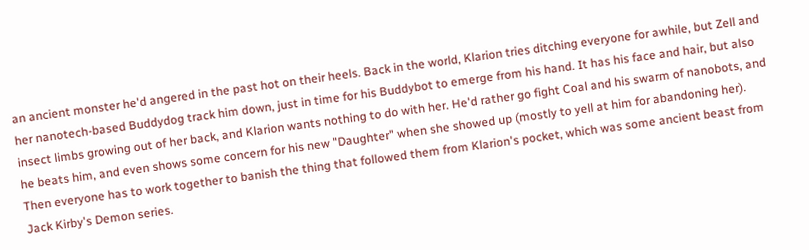an ancient monster he'd angered in the past hot on their heels. Back in the world, Klarion tries ditching everyone for awhile, but Zell and her nanotech-based Buddydog track him down, just in time for his Buddybot to emerge from his hand. It has his face and hair, but also insect limbs growing out of her back, and Klarion wants nothing to do with her. He'd rather go fight Coal and his swarm of nanobots, and he beats him, and even shows some concern for his new "Daughter" when she showed up (mostly to yell at him for abandoning her). Then everyone has to work together to banish the thing that followed them from Klarion's pocket, which was some ancient beast from Jack Kirby's Demon series.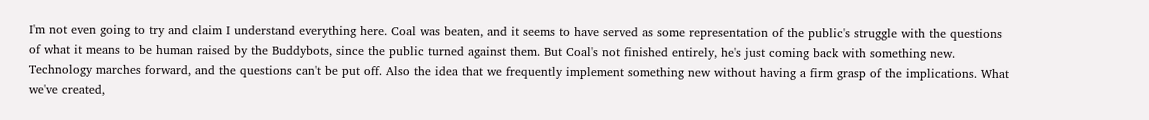I'm not even going to try and claim I understand everything here. Coal was beaten, and it seems to have served as some representation of the public's struggle with the questions of what it means to be human raised by the Buddybots, since the public turned against them. But Coal's not finished entirely, he's just coming back with something new. Technology marches forward, and the questions can't be put off. Also the idea that we frequently implement something new without having a firm grasp of the implications. What we've created,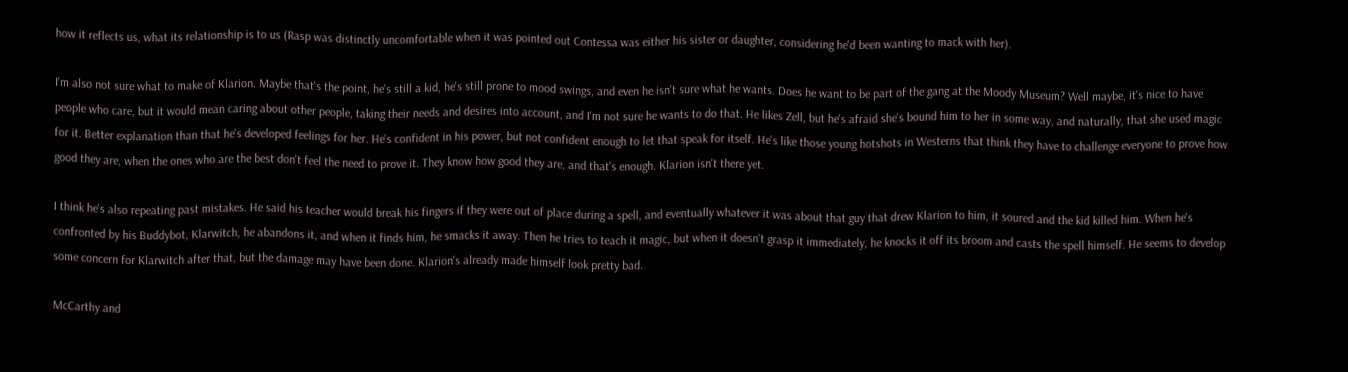how it reflects us, what its relationship is to us (Rasp was distinctly uncomfortable when it was pointed out Contessa was either his sister or daughter, considering he'd been wanting to mack with her).

I'm also not sure what to make of Klarion. Maybe that's the point, he's still a kid, he's still prone to mood swings, and even he isn't sure what he wants. Does he want to be part of the gang at the Moody Museum? Well maybe, it's nice to have people who care, but it would mean caring about other people, taking their needs and desires into account, and I'm not sure he wants to do that. He likes Zell, but he's afraid she's bound him to her in some way, and naturally, that she used magic for it. Better explanation than that he's developed feelings for her. He's confident in his power, but not confident enough to let that speak for itself. He's like those young hotshots in Westerns that think they have to challenge everyone to prove how good they are, when the ones who are the best don't feel the need to prove it. They know how good they are, and that's enough. Klarion isn't there yet.

I think he's also repeating past mistakes. He said his teacher would break his fingers if they were out of place during a spell, and eventually whatever it was about that guy that drew Klarion to him, it soured and the kid killed him. When he's confronted by his Buddybot, Klarwitch, he abandons it, and when it finds him, he smacks it away. Then he tries to teach it magic, but when it doesn't grasp it immediately, he knocks it off its broom and casts the spell himself. He seems to develop some concern for Klarwitch after that, but the damage may have been done. Klarion's already made himself look pretty bad.

McCarthy and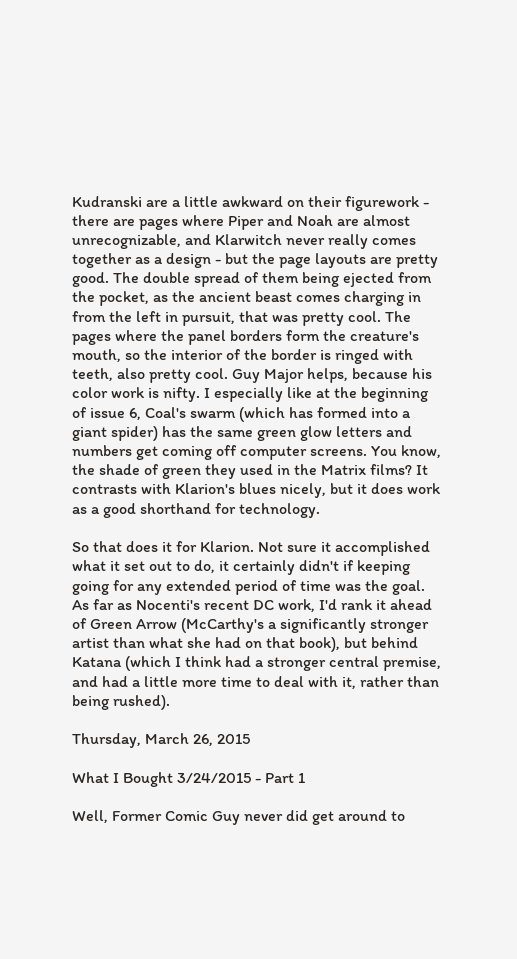Kudranski are a little awkward on their figurework - there are pages where Piper and Noah are almost unrecognizable, and Klarwitch never really comes together as a design - but the page layouts are pretty good. The double spread of them being ejected from the pocket, as the ancient beast comes charging in from the left in pursuit, that was pretty cool. The pages where the panel borders form the creature's mouth, so the interior of the border is ringed with teeth, also pretty cool. Guy Major helps, because his color work is nifty. I especially like at the beginning of issue 6, Coal's swarm (which has formed into a giant spider) has the same green glow letters and numbers get coming off computer screens. You know, the shade of green they used in the Matrix films? It contrasts with Klarion's blues nicely, but it does work as a good shorthand for technology.

So that does it for Klarion. Not sure it accomplished what it set out to do, it certainly didn't if keeping going for any extended period of time was the goal. As far as Nocenti's recent DC work, I'd rank it ahead of Green Arrow (McCarthy's a significantly stronger artist than what she had on that book), but behind Katana (which I think had a stronger central premise, and had a little more time to deal with it, rather than being rushed).

Thursday, March 26, 2015

What I Bought 3/24/2015 - Part 1

Well, Former Comic Guy never did get around to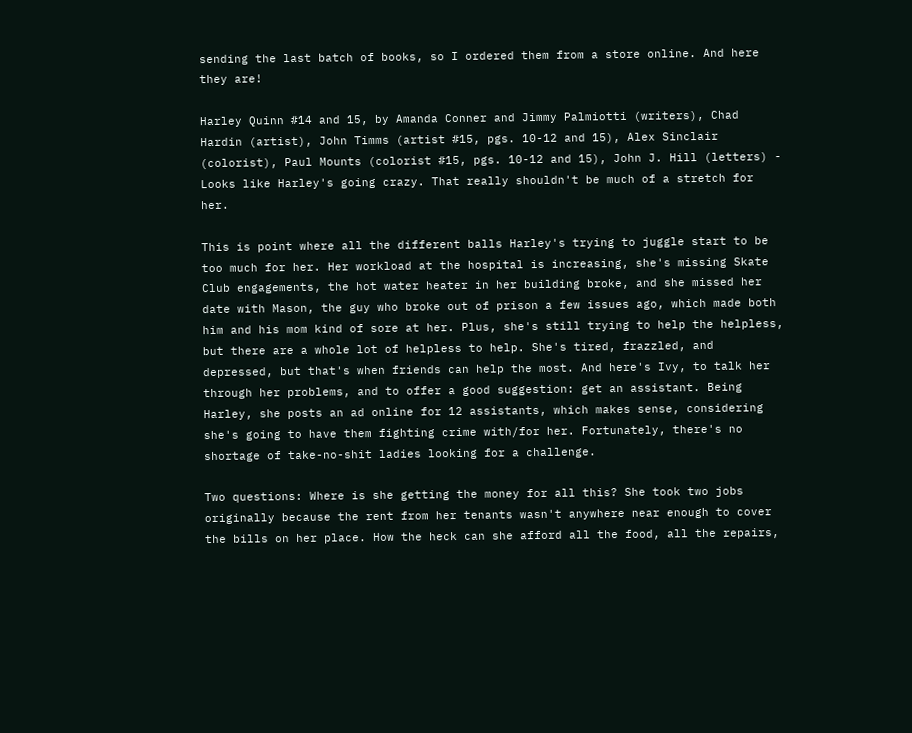sending the last batch of books, so I ordered them from a store online. And here they are!

Harley Quinn #14 and 15, by Amanda Conner and Jimmy Palmiotti (writers), Chad Hardin (artist), John Timms (artist #15, pgs. 10-12 and 15), Alex Sinclair (colorist), Paul Mounts (colorist #15, pgs. 10-12 and 15), John J. Hill (letters) - Looks like Harley's going crazy. That really shouldn't be much of a stretch for her.

This is point where all the different balls Harley's trying to juggle start to be too much for her. Her workload at the hospital is increasing, she's missing Skate Club engagements, the hot water heater in her building broke, and she missed her date with Mason, the guy who broke out of prison a few issues ago, which made both him and his mom kind of sore at her. Plus, she's still trying to help the helpless, but there are a whole lot of helpless to help. She's tired, frazzled, and depressed, but that's when friends can help the most. And here's Ivy, to talk her through her problems, and to offer a good suggestion: get an assistant. Being Harley, she posts an ad online for 12 assistants, which makes sense, considering she's going to have them fighting crime with/for her. Fortunately, there's no shortage of take-no-shit ladies looking for a challenge.

Two questions: Where is she getting the money for all this? She took two jobs originally because the rent from her tenants wasn't anywhere near enough to cover the bills on her place. How the heck can she afford all the food, all the repairs,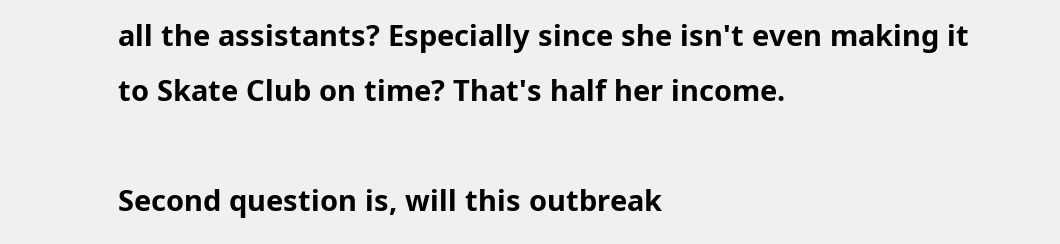all the assistants? Especially since she isn't even making it to Skate Club on time? That's half her income.

Second question is, will this outbreak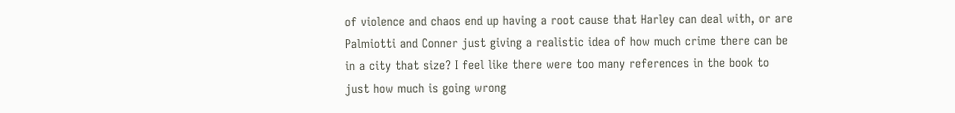of violence and chaos end up having a root cause that Harley can deal with, or are Palmiotti and Conner just giving a realistic idea of how much crime there can be in a city that size? I feel like there were too many references in the book to just how much is going wrong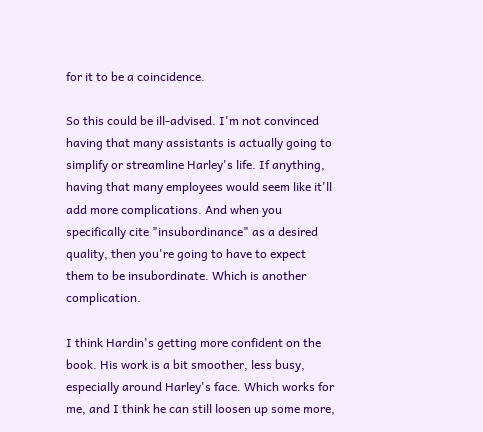for it to be a coincidence.

So this could be ill-advised. I'm not convinced having that many assistants is actually going to simplify or streamline Harley's life. If anything, having that many employees would seem like it'll add more complications. And when you specifically cite "insubordinance" as a desired quality, then you're going to have to expect them to be insubordinate. Which is another complication.

I think Hardin's getting more confident on the book. His work is a bit smoother, less busy, especially around Harley's face. Which works for me, and I think he can still loosen up some more,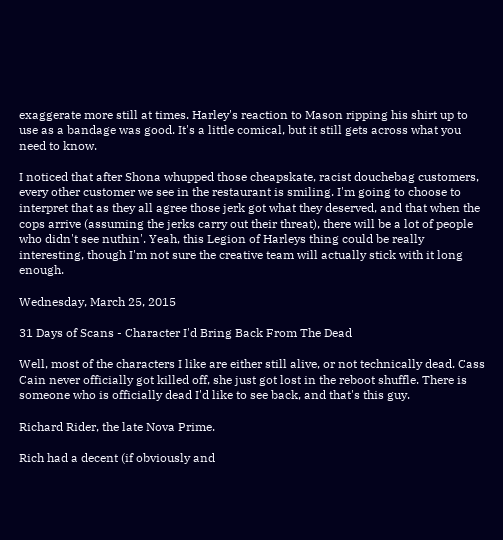exaggerate more still at times. Harley's reaction to Mason ripping his shirt up to use as a bandage was good. It's a little comical, but it still gets across what you need to know.

I noticed that after Shona whupped those cheapskate, racist douchebag customers, every other customer we see in the restaurant is smiling. I'm going to choose to interpret that as they all agree those jerk got what they deserved, and that when the cops arrive (assuming the jerks carry out their threat), there will be a lot of people who didn't see nuthin'. Yeah, this Legion of Harleys thing could be really interesting, though I'm not sure the creative team will actually stick with it long enough.

Wednesday, March 25, 2015

31 Days of Scans - Character I'd Bring Back From The Dead

Well, most of the characters I like are either still alive, or not technically dead. Cass Cain never officially got killed off, she just got lost in the reboot shuffle. There is someone who is officially dead I'd like to see back, and that's this guy.

Richard Rider, the late Nova Prime.

Rich had a decent (if obviously and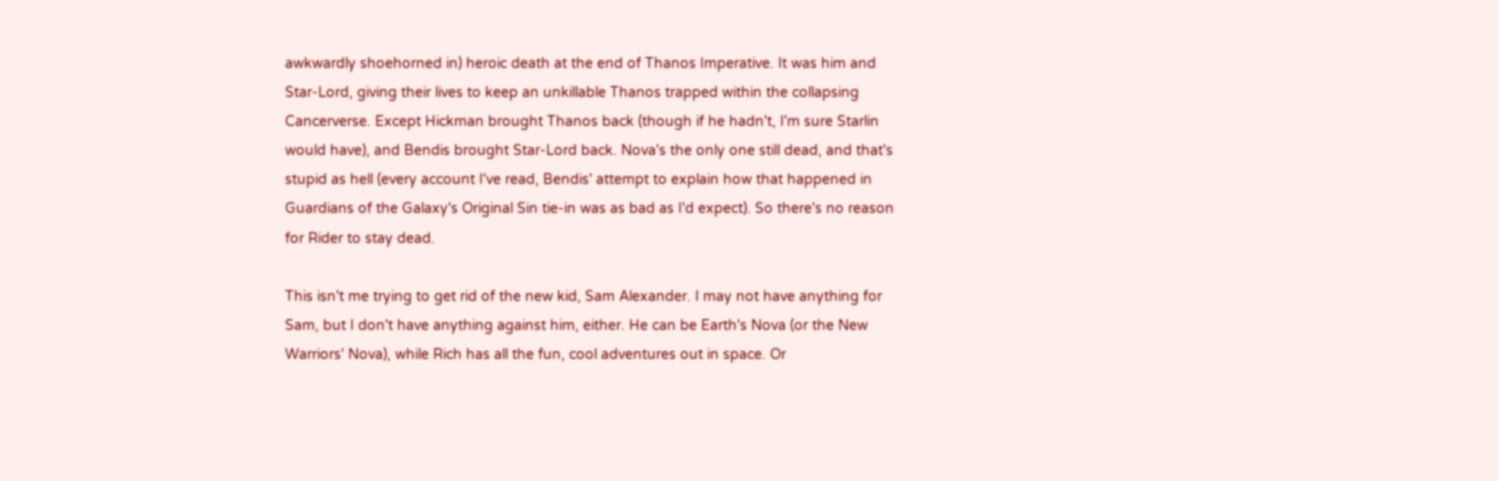awkwardly shoehorned in) heroic death at the end of Thanos Imperative. It was him and Star-Lord, giving their lives to keep an unkillable Thanos trapped within the collapsing Cancerverse. Except Hickman brought Thanos back (though if he hadn't, I'm sure Starlin would have), and Bendis brought Star-Lord back. Nova's the only one still dead, and that's stupid as hell (every account I've read, Bendis' attempt to explain how that happened in Guardians of the Galaxy's Original Sin tie-in was as bad as I'd expect). So there's no reason for Rider to stay dead.

This isn't me trying to get rid of the new kid, Sam Alexander. I may not have anything for Sam, but I don't have anything against him, either. He can be Earth's Nova (or the New Warriors' Nova), while Rich has all the fun, cool adventures out in space. Or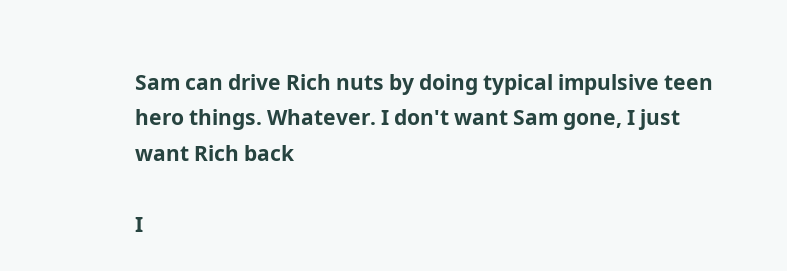Sam can drive Rich nuts by doing typical impulsive teen hero things. Whatever. I don't want Sam gone, I just want Rich back

I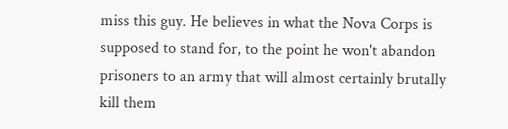miss this guy. He believes in what the Nova Corps is supposed to stand for, to the point he won't abandon prisoners to an army that will almost certainly brutally kill them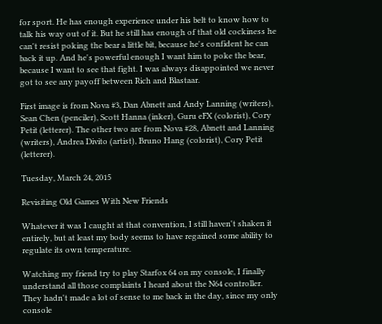for sport. He has enough experience under his belt to know how to talk his way out of it. But he still has enough of that old cockiness he can't resist poking the bear a little bit, because he's confident he can back it up. And he's powerful enough I want him to poke the bear, because I want to see that fight. I was always disappointed we never got to see any payoff between Rich and Blastaar.

First image is from Nova #3, Dan Abnett and Andy Lanning (writers), Sean Chen (penciler), Scott Hanna (inker), Guru eFX (colorist), Cory Petit (letterer). The other two are from Nova #28, Abnett and Lanning (writers), Andrea Divito (artist), Bruno Hang (colorist), Cory Petit (letterer).

Tuesday, March 24, 2015

Revisiting Old Games With New Friends

Whatever it was I caught at that convention, I still haven't shaken it entirely, but at least my body seems to have regained some ability to regulate its own temperature.

Watching my friend try to play Starfox 64 on my console, I finally understand all those complaints I heard about the N64 controller. They hadn't made a lot of sense to me back in the day, since my only console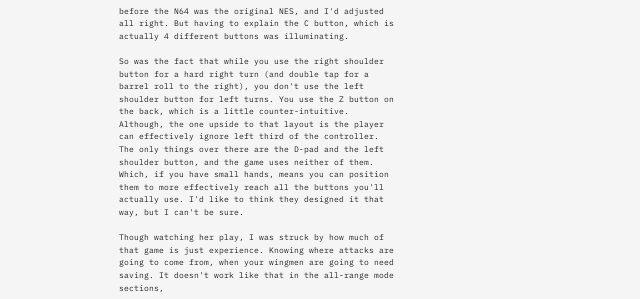before the N64 was the original NES, and I'd adjusted all right. But having to explain the C button, which is actually 4 different buttons was illuminating.

So was the fact that while you use the right shoulder button for a hard right turn (and double tap for a barrel roll to the right), you don't use the left shoulder button for left turns. You use the Z button on the back, which is a little counter-intuitive. Although, the one upside to that layout is the player can effectively ignore left third of the controller. The only things over there are the D-pad and the left shoulder button, and the game uses neither of them. Which, if you have small hands, means you can position them to more effectively reach all the buttons you'll actually use. I'd like to think they designed it that way, but I can't be sure.

Though watching her play, I was struck by how much of that game is just experience. Knowing where attacks are going to come from, when your wingmen are going to need saving. It doesn't work like that in the all-range mode sections,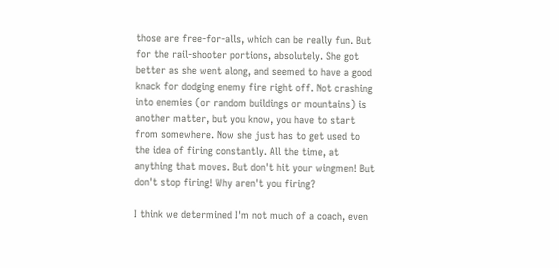those are free-for-alls, which can be really fun. But for the rail-shooter portions, absolutely. She got better as she went along, and seemed to have a good knack for dodging enemy fire right off. Not crashing into enemies (or random buildings or mountains) is another matter, but you know, you have to start from somewhere. Now she just has to get used to the idea of firing constantly. All the time, at anything that moves. But don't hit your wingmen! But don't stop firing! Why aren't you firing?

I think we determined I'm not much of a coach, even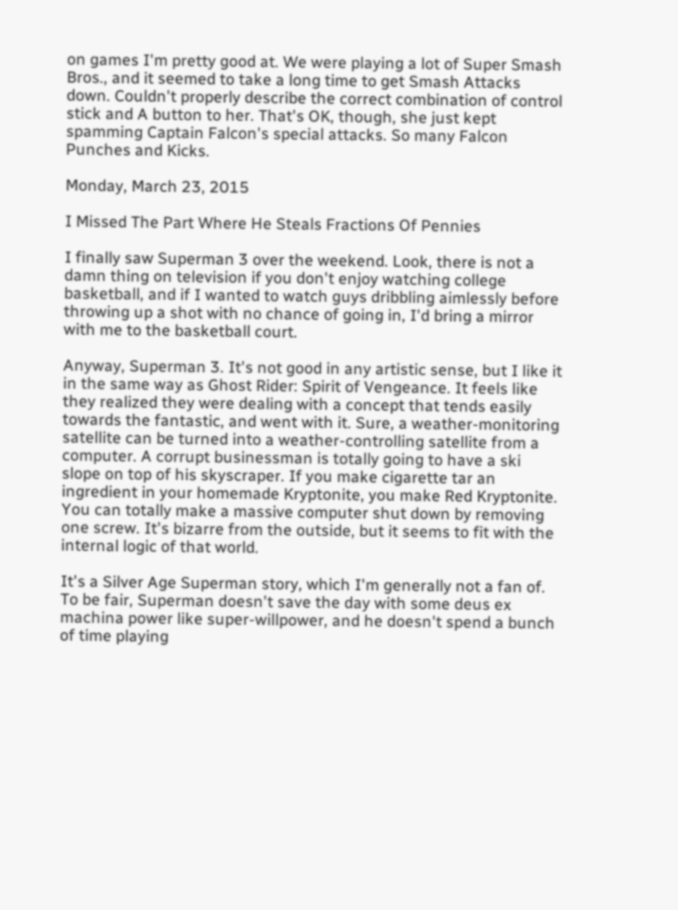on games I'm pretty good at. We were playing a lot of Super Smash Bros., and it seemed to take a long time to get Smash Attacks down. Couldn't properly describe the correct combination of control stick and A button to her. That's OK, though, she just kept spamming Captain Falcon's special attacks. So many Falcon Punches and Kicks.

Monday, March 23, 2015

I Missed The Part Where He Steals Fractions Of Pennies

I finally saw Superman 3 over the weekend. Look, there is not a damn thing on television if you don't enjoy watching college basketball, and if I wanted to watch guys dribbling aimlessly before throwing up a shot with no chance of going in, I'd bring a mirror with me to the basketball court.

Anyway, Superman 3. It's not good in any artistic sense, but I like it in the same way as Ghost Rider: Spirit of Vengeance. It feels like they realized they were dealing with a concept that tends easily towards the fantastic, and went with it. Sure, a weather-monitoring satellite can be turned into a weather-controlling satellite from a computer. A corrupt businessman is totally going to have a ski slope on top of his skyscraper. If you make cigarette tar an ingredient in your homemade Kryptonite, you make Red Kryptonite. You can totally make a massive computer shut down by removing one screw. It's bizarre from the outside, but it seems to fit with the internal logic of that world.

It's a Silver Age Superman story, which I'm generally not a fan of. To be fair, Superman doesn't save the day with some deus ex machina power like super-willpower, and he doesn't spend a bunch of time playing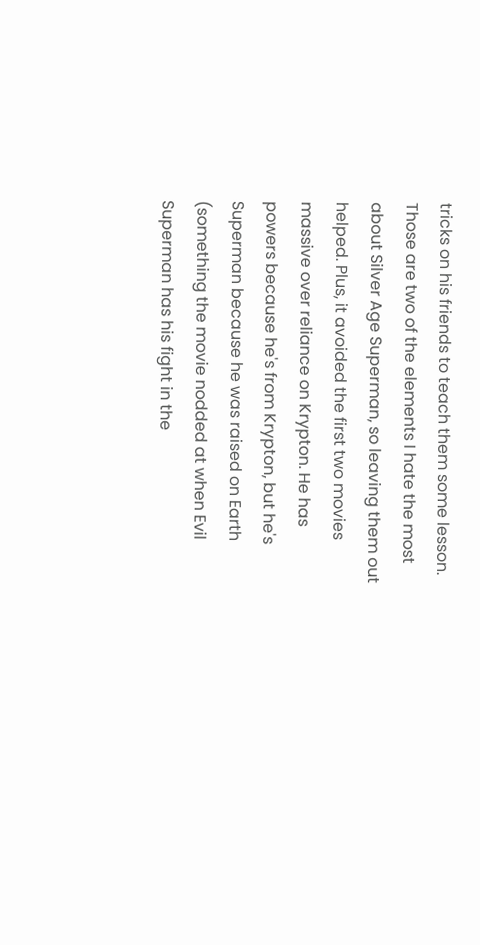tricks on his friends to teach them some lesson. Those are two of the elements I hate the most about Silver Age Superman, so leaving them out helped. Plus, it avoided the first two movies massive over reliance on Krypton. He has powers because he's from Krypton, but he's Superman because he was raised on Earth (something the movie nodded at when Evil Superman has his fight in the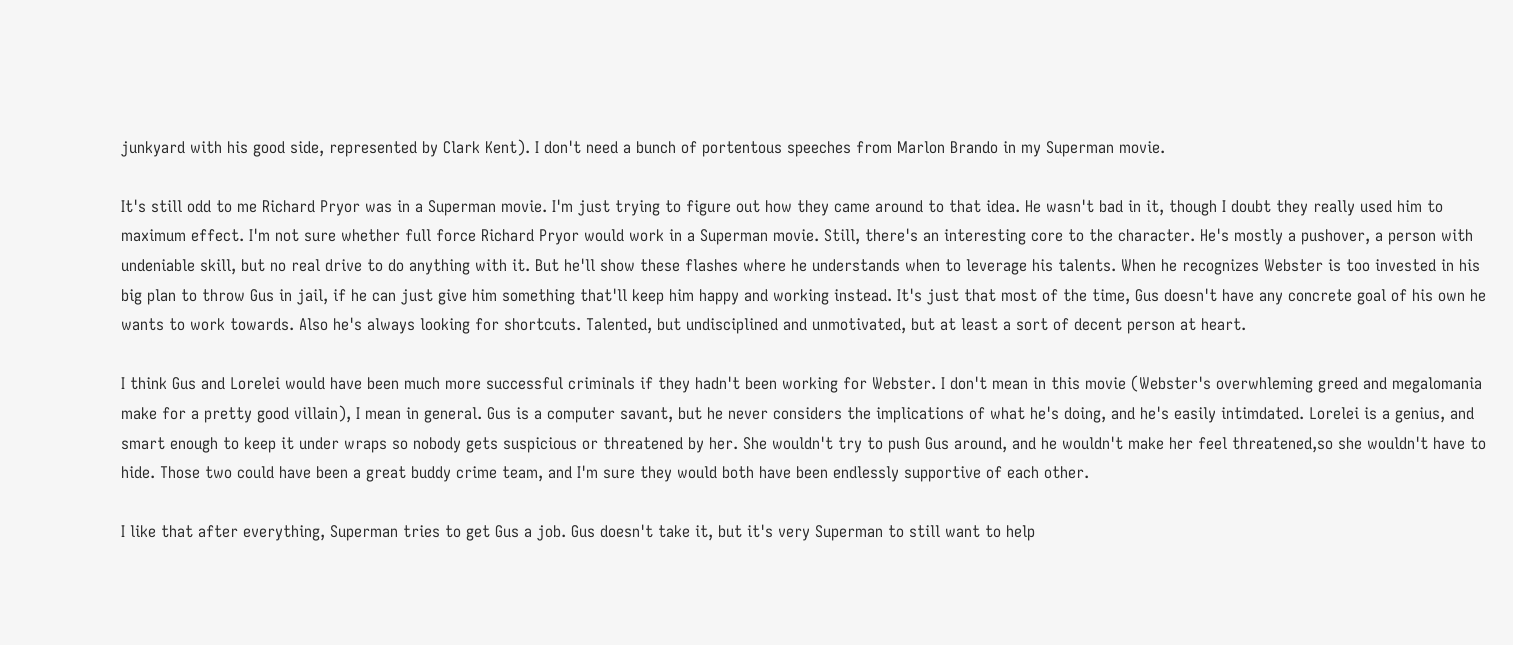junkyard with his good side, represented by Clark Kent). I don't need a bunch of portentous speeches from Marlon Brando in my Superman movie.

It's still odd to me Richard Pryor was in a Superman movie. I'm just trying to figure out how they came around to that idea. He wasn't bad in it, though I doubt they really used him to maximum effect. I'm not sure whether full force Richard Pryor would work in a Superman movie. Still, there's an interesting core to the character. He's mostly a pushover, a person with undeniable skill, but no real drive to do anything with it. But he'll show these flashes where he understands when to leverage his talents. When he recognizes Webster is too invested in his big plan to throw Gus in jail, if he can just give him something that'll keep him happy and working instead. It's just that most of the time, Gus doesn't have any concrete goal of his own he wants to work towards. Also he's always looking for shortcuts. Talented, but undisciplined and unmotivated, but at least a sort of decent person at heart.

I think Gus and Lorelei would have been much more successful criminals if they hadn't been working for Webster. I don't mean in this movie (Webster's overwhleming greed and megalomania make for a pretty good villain), I mean in general. Gus is a computer savant, but he never considers the implications of what he's doing, and he's easily intimdated. Lorelei is a genius, and smart enough to keep it under wraps so nobody gets suspicious or threatened by her. She wouldn't try to push Gus around, and he wouldn't make her feel threatened,so she wouldn't have to hide. Those two could have been a great buddy crime team, and I'm sure they would both have been endlessly supportive of each other.

I like that after everything, Superman tries to get Gus a job. Gus doesn't take it, but it's very Superman to still want to help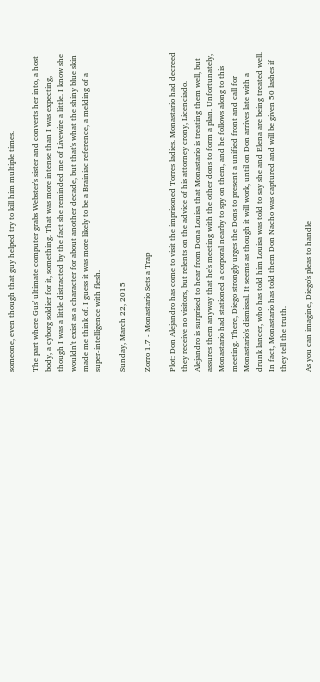someone, even though that guy helped try to kill him multiple times.

The part where Gus' ultimate computer grabs Webster's sister and converts her into, a host body, a cyborg soldier for it, something. That was more intense than I was expecting, though I was a little distracted by the fact she reminded me of Livewire a little. I know she wouldn't exist as a character for about another decade, but that's what the shiny blue skin made me think of. I guess it was more likely to be a Brainiac reference, a melding of a super-intelligence with flesh.

Sunday, March 22, 2015

Zorro 1.7 - Monastario Sets a Trap

Plot: Don Alejandro has come to visit the imprisoned Torres ladies. Monastario had decreed they receive no visitors, but relents on the advice of his attorney crony, Licenciado. Alejandro is surprised to hear from Dona Louisa that Monastario is treating them well, but assures them anyway that he's meeting with the other dons to form a plan. Unfortunately, Monastario had stationed a corporal nearby to spy on them, and he follows along to this meeting. There, Diego strongly urges the Dons to present a unified front and call for Monastario's dismissal. It seems as though it will work, until on Don arrives late with a drunk lancer, who has told him Louisa was told to say she and Elena are being treated well. In fact, Monastario has told them Don Nacho was captured and will be given 50 lashes if they tell the truth.

As you can imagine, Diego's pleas to handle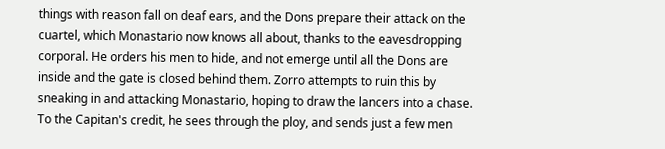things with reason fall on deaf ears, and the Dons prepare their attack on the cuartel, which Monastario now knows all about, thanks to the eavesdropping corporal. He orders his men to hide, and not emerge until all the Dons are inside and the gate is closed behind them. Zorro attempts to ruin this by sneaking in and attacking Monastario, hoping to draw the lancers into a chase. To the Capitan's credit, he sees through the ploy, and sends just a few men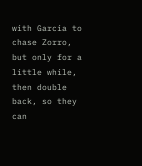with Garcia to chase Zorro, but only for a little while, then double back, so they can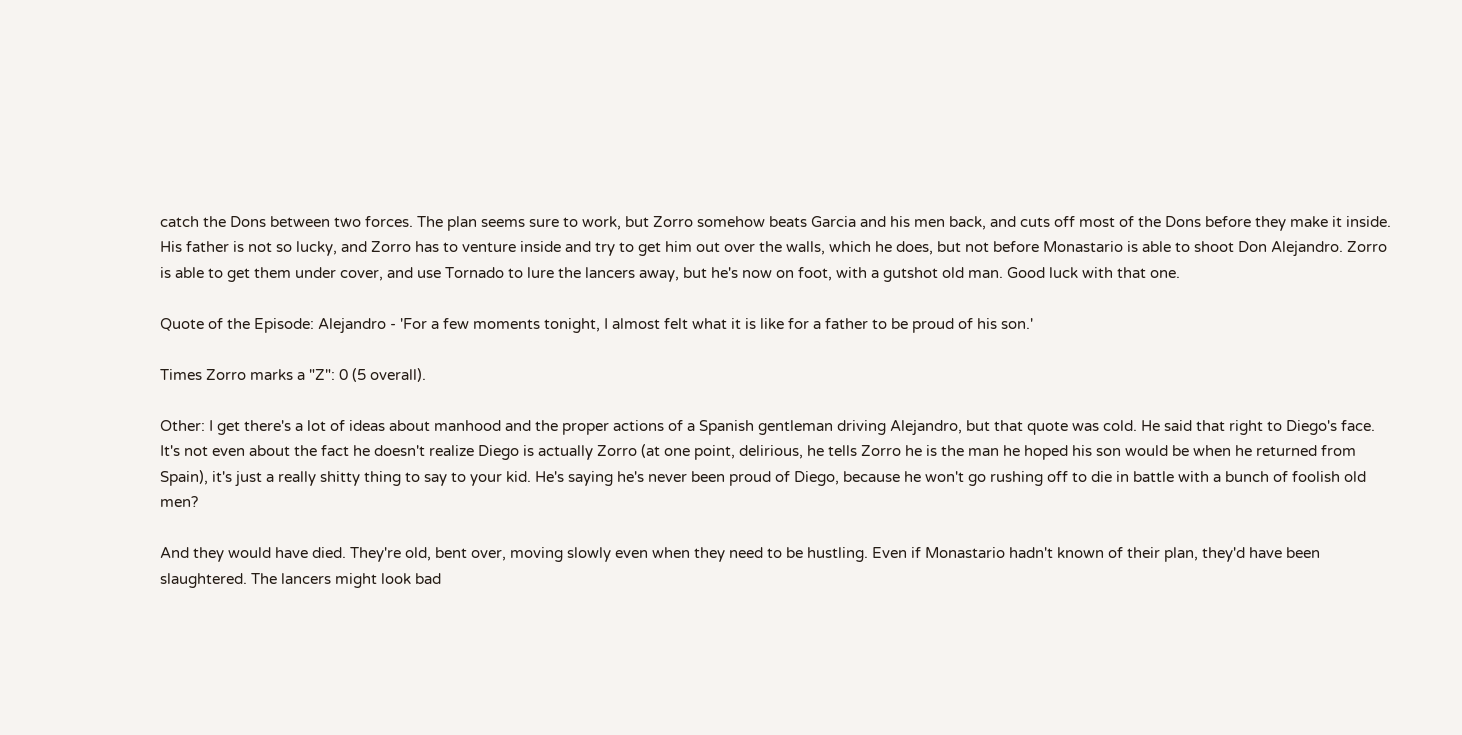catch the Dons between two forces. The plan seems sure to work, but Zorro somehow beats Garcia and his men back, and cuts off most of the Dons before they make it inside. His father is not so lucky, and Zorro has to venture inside and try to get him out over the walls, which he does, but not before Monastario is able to shoot Don Alejandro. Zorro is able to get them under cover, and use Tornado to lure the lancers away, but he's now on foot, with a gutshot old man. Good luck with that one.

Quote of the Episode: Alejandro - 'For a few moments tonight, I almost felt what it is like for a father to be proud of his son.'

Times Zorro marks a "Z": 0 (5 overall).

Other: I get there's a lot of ideas about manhood and the proper actions of a Spanish gentleman driving Alejandro, but that quote was cold. He said that right to Diego's face. It's not even about the fact he doesn't realize Diego is actually Zorro (at one point, delirious, he tells Zorro he is the man he hoped his son would be when he returned from Spain), it's just a really shitty thing to say to your kid. He's saying he's never been proud of Diego, because he won't go rushing off to die in battle with a bunch of foolish old men?

And they would have died. They're old, bent over, moving slowly even when they need to be hustling. Even if Monastario hadn't known of their plan, they'd have been slaughtered. The lancers might look bad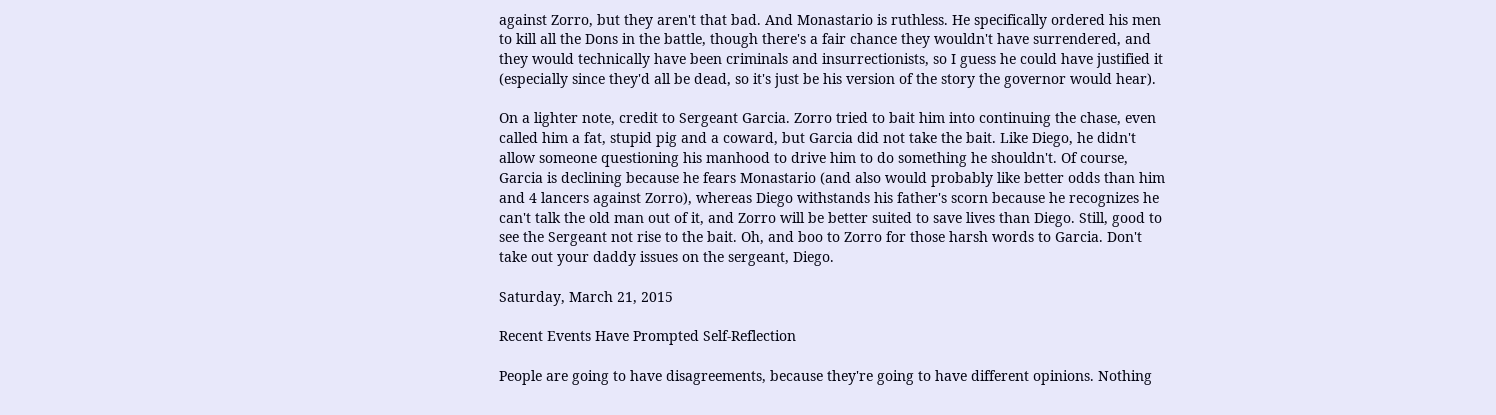against Zorro, but they aren't that bad. And Monastario is ruthless. He specifically ordered his men to kill all the Dons in the battle, though there's a fair chance they wouldn't have surrendered, and they would technically have been criminals and insurrectionists, so I guess he could have justified it (especially since they'd all be dead, so it's just be his version of the story the governor would hear).

On a lighter note, credit to Sergeant Garcia. Zorro tried to bait him into continuing the chase, even called him a fat, stupid pig and a coward, but Garcia did not take the bait. Like Diego, he didn't allow someone questioning his manhood to drive him to do something he shouldn't. Of course, Garcia is declining because he fears Monastario (and also would probably like better odds than him and 4 lancers against Zorro), whereas Diego withstands his father's scorn because he recognizes he can't talk the old man out of it, and Zorro will be better suited to save lives than Diego. Still, good to see the Sergeant not rise to the bait. Oh, and boo to Zorro for those harsh words to Garcia. Don't take out your daddy issues on the sergeant, Diego.

Saturday, March 21, 2015

Recent Events Have Prompted Self-Reflection

People are going to have disagreements, because they're going to have different opinions. Nothing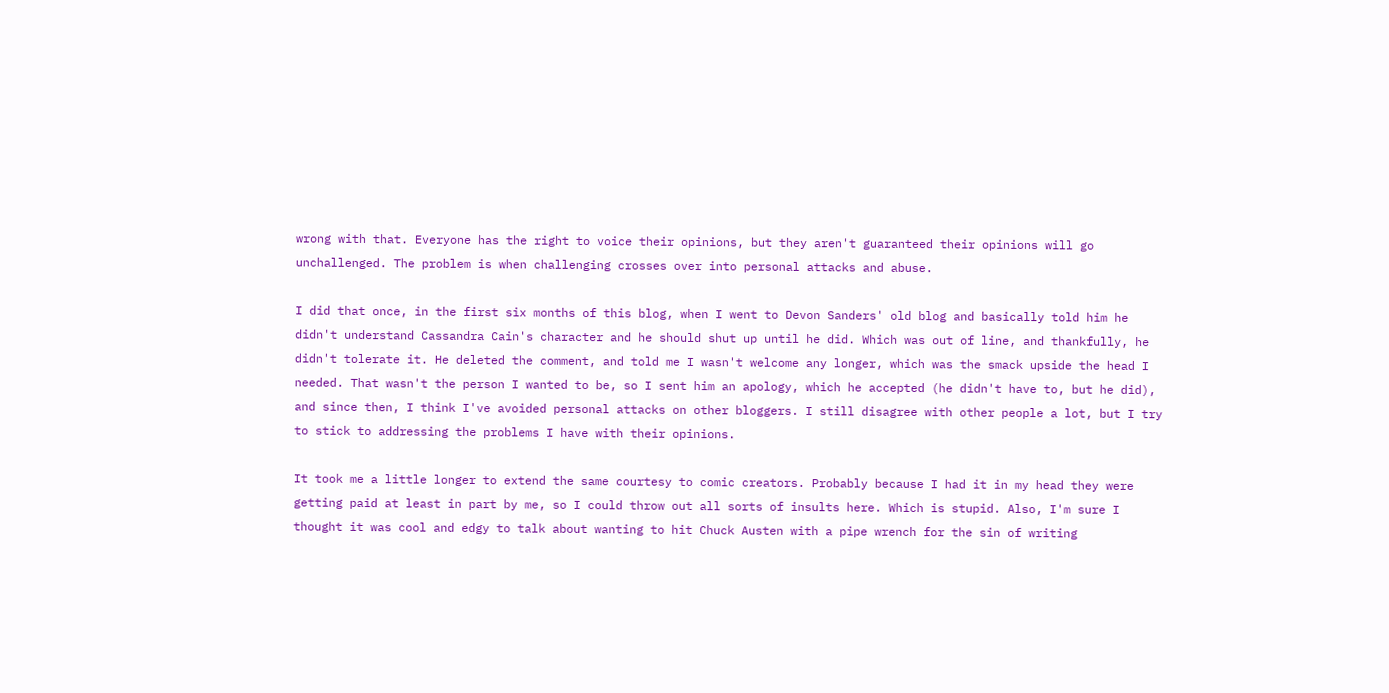wrong with that. Everyone has the right to voice their opinions, but they aren't guaranteed their opinions will go unchallenged. The problem is when challenging crosses over into personal attacks and abuse.

I did that once, in the first six months of this blog, when I went to Devon Sanders' old blog and basically told him he didn't understand Cassandra Cain's character and he should shut up until he did. Which was out of line, and thankfully, he didn't tolerate it. He deleted the comment, and told me I wasn't welcome any longer, which was the smack upside the head I needed. That wasn't the person I wanted to be, so I sent him an apology, which he accepted (he didn't have to, but he did), and since then, I think I've avoided personal attacks on other bloggers. I still disagree with other people a lot, but I try to stick to addressing the problems I have with their opinions.

It took me a little longer to extend the same courtesy to comic creators. Probably because I had it in my head they were getting paid at least in part by me, so I could throw out all sorts of insults here. Which is stupid. Also, I'm sure I thought it was cool and edgy to talk about wanting to hit Chuck Austen with a pipe wrench for the sin of writing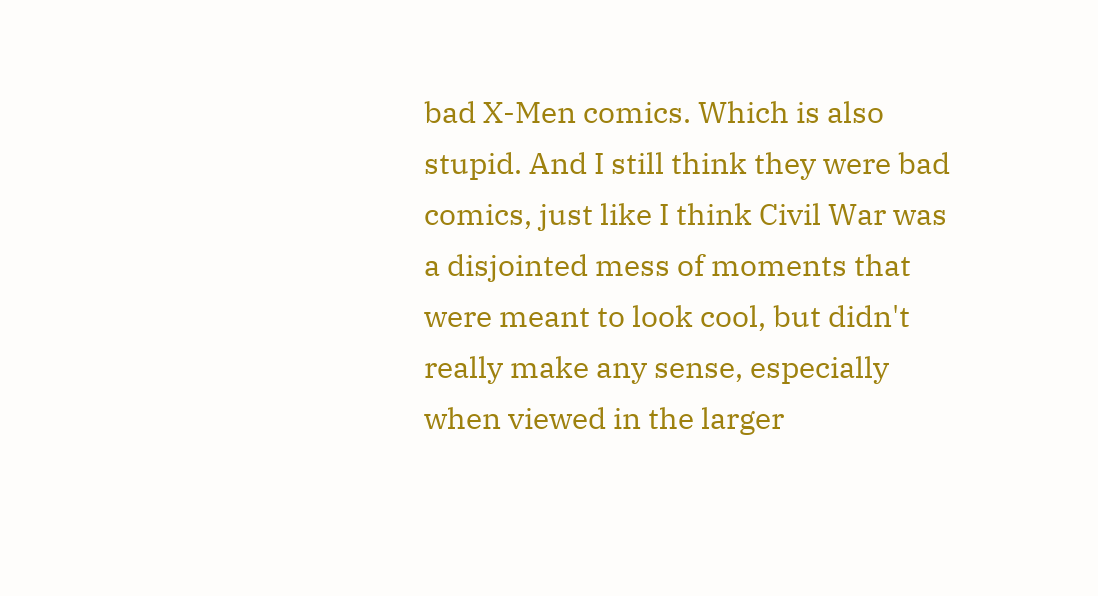bad X-Men comics. Which is also stupid. And I still think they were bad comics, just like I think Civil War was a disjointed mess of moments that were meant to look cool, but didn't really make any sense, especially when viewed in the larger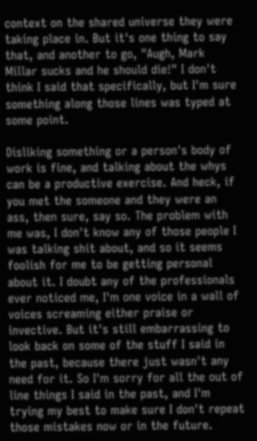context on the shared universe they were taking place in. But it's one thing to say that, and another to go, "Augh, Mark Millar sucks and he should die!" I don't think I said that specifically, but I'm sure something along those lines was typed at some point.

Disliking something or a person's body of work is fine, and talking about the whys can be a productive exercise. And heck, if you met the someone and they were an ass, then sure, say so. The problem with me was, I don't know any of those people I was talking shit about, and so it seems foolish for me to be getting personal about it. I doubt any of the professionals ever noticed me, I'm one voice in a wall of voices screaming either praise or invective. But it's still embarrassing to look back on some of the stuff I said in the past, because there just wasn't any need for it. So I'm sorry for all the out of line things I said in the past, and I'm trying my best to make sure I don't repeat those mistakes now or in the future.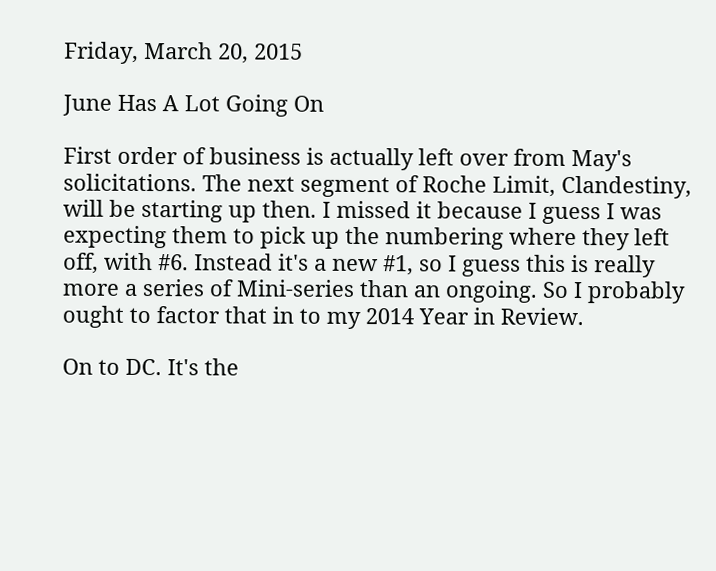Friday, March 20, 2015

June Has A Lot Going On

First order of business is actually left over from May's solicitations. The next segment of Roche Limit, Clandestiny, will be starting up then. I missed it because I guess I was expecting them to pick up the numbering where they left off, with #6. Instead it's a new #1, so I guess this is really more a series of Mini-series than an ongoing. So I probably ought to factor that in to my 2014 Year in Review.

On to DC. It's the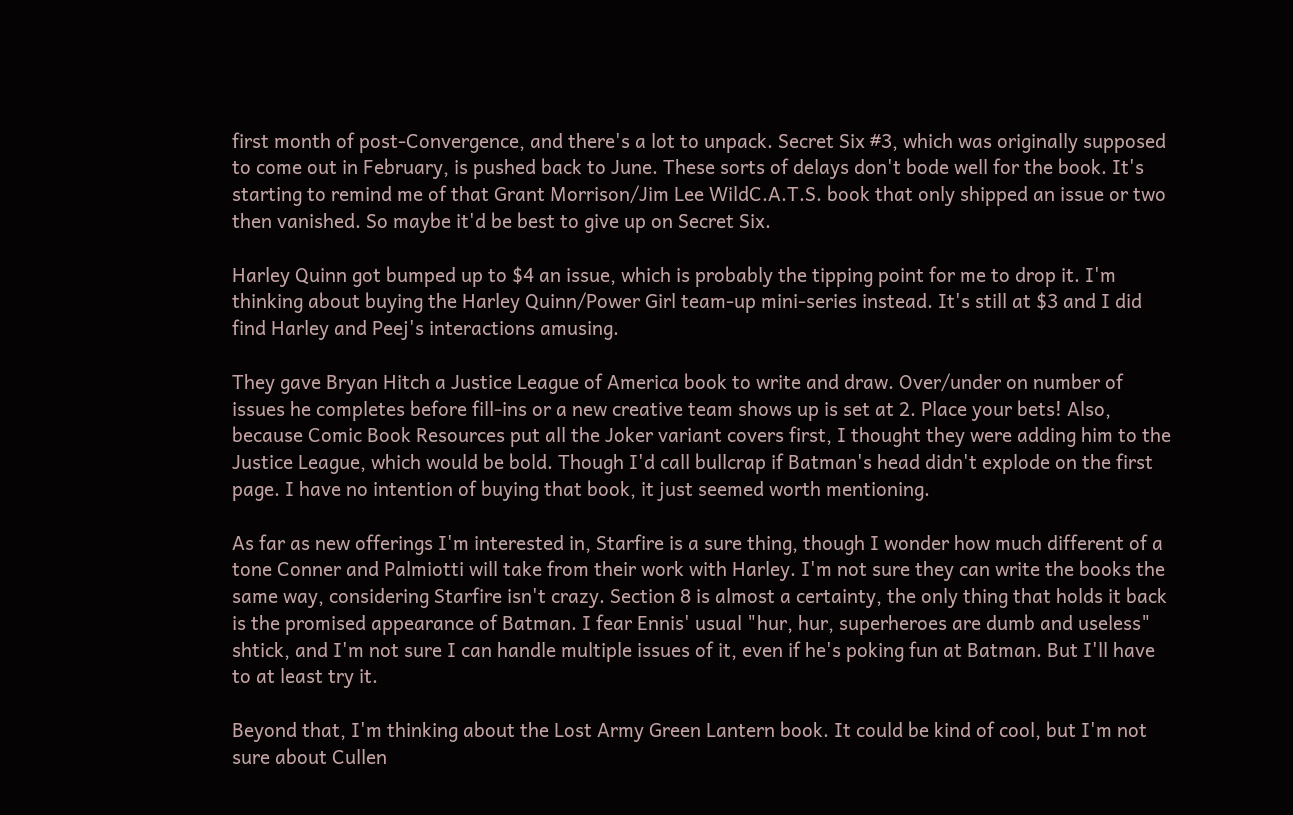first month of post-Convergence, and there's a lot to unpack. Secret Six #3, which was originally supposed to come out in February, is pushed back to June. These sorts of delays don't bode well for the book. It's starting to remind me of that Grant Morrison/Jim Lee WildC.A.T.S. book that only shipped an issue or two then vanished. So maybe it'd be best to give up on Secret Six.

Harley Quinn got bumped up to $4 an issue, which is probably the tipping point for me to drop it. I'm thinking about buying the Harley Quinn/Power Girl team-up mini-series instead. It's still at $3 and I did find Harley and Peej's interactions amusing.

They gave Bryan Hitch a Justice League of America book to write and draw. Over/under on number of issues he completes before fill-ins or a new creative team shows up is set at 2. Place your bets! Also, because Comic Book Resources put all the Joker variant covers first, I thought they were adding him to the Justice League, which would be bold. Though I'd call bullcrap if Batman's head didn't explode on the first page. I have no intention of buying that book, it just seemed worth mentioning.

As far as new offerings I'm interested in, Starfire is a sure thing, though I wonder how much different of a tone Conner and Palmiotti will take from their work with Harley. I'm not sure they can write the books the same way, considering Starfire isn't crazy. Section 8 is almost a certainty, the only thing that holds it back is the promised appearance of Batman. I fear Ennis' usual "hur, hur, superheroes are dumb and useless" shtick, and I'm not sure I can handle multiple issues of it, even if he's poking fun at Batman. But I'll have to at least try it.

Beyond that, I'm thinking about the Lost Army Green Lantern book. It could be kind of cool, but I'm not sure about Cullen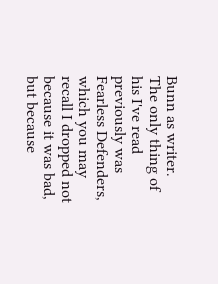Bunn as writer. The only thing of his I've read previously was Fearless Defenders, which you may recall I dropped not because it was bad, but because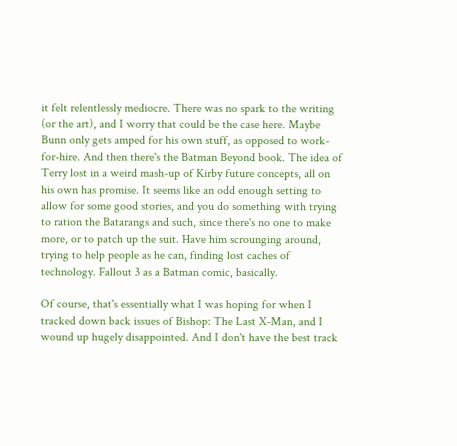it felt relentlessly mediocre. There was no spark to the writing (or the art), and I worry that could be the case here. Maybe Bunn only gets amped for his own stuff, as opposed to work-for-hire. And then there's the Batman Beyond book. The idea of Terry lost in a weird mash-up of Kirby future concepts, all on his own has promise. It seems like an odd enough setting to allow for some good stories, and you do something with trying to ration the Batarangs and such, since there's no one to make more, or to patch up the suit. Have him scrounging around, trying to help people as he can, finding lost caches of technology. Fallout 3 as a Batman comic, basically.

Of course, that's essentially what I was hoping for when I tracked down back issues of Bishop: The Last X-Man, and I wound up hugely disappointed. And I don't have the best track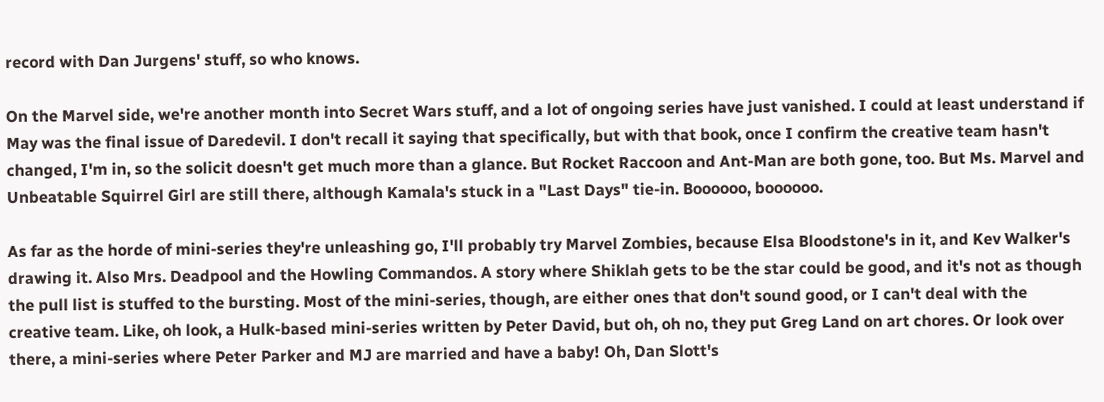record with Dan Jurgens' stuff, so who knows.

On the Marvel side, we're another month into Secret Wars stuff, and a lot of ongoing series have just vanished. I could at least understand if May was the final issue of Daredevil. I don't recall it saying that specifically, but with that book, once I confirm the creative team hasn't changed, I'm in, so the solicit doesn't get much more than a glance. But Rocket Raccoon and Ant-Man are both gone, too. But Ms. Marvel and Unbeatable Squirrel Girl are still there, although Kamala's stuck in a "Last Days" tie-in. Boooooo, boooooo.

As far as the horde of mini-series they're unleashing go, I'll probably try Marvel Zombies, because Elsa Bloodstone's in it, and Kev Walker's drawing it. Also Mrs. Deadpool and the Howling Commandos. A story where Shiklah gets to be the star could be good, and it's not as though the pull list is stuffed to the bursting. Most of the mini-series, though, are either ones that don't sound good, or I can't deal with the creative team. Like, oh look, a Hulk-based mini-series written by Peter David, but oh, oh no, they put Greg Land on art chores. Or look over there, a mini-series where Peter Parker and MJ are married and have a baby! Oh, Dan Slott's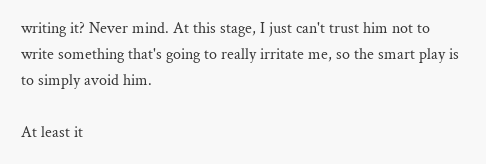writing it? Never mind. At this stage, I just can't trust him not to write something that's going to really irritate me, so the smart play is to simply avoid him.

At least it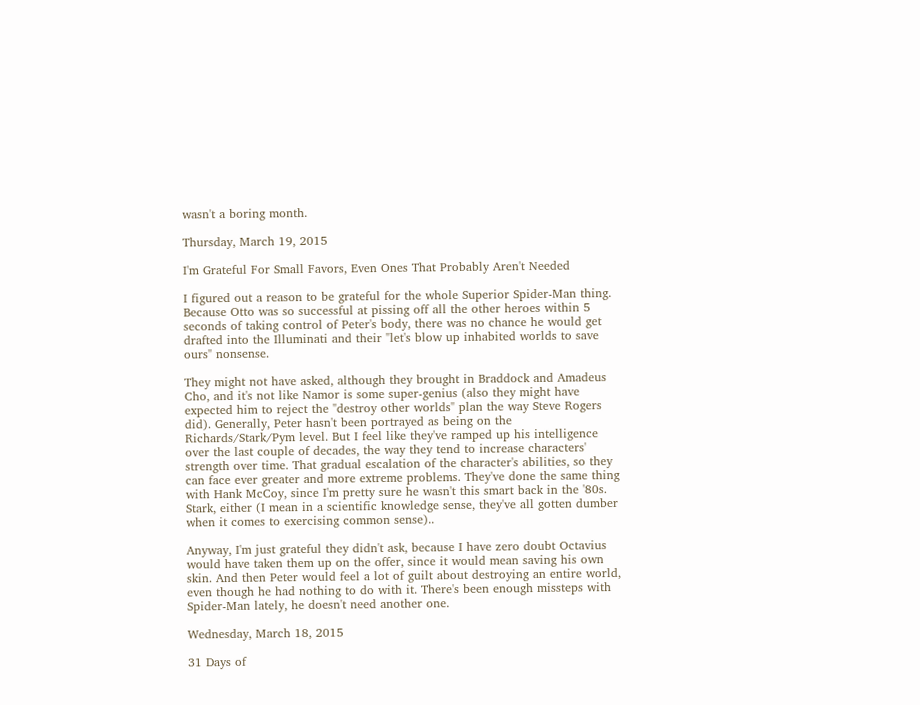wasn't a boring month.

Thursday, March 19, 2015

I'm Grateful For Small Favors, Even Ones That Probably Aren't Needed

I figured out a reason to be grateful for the whole Superior Spider-Man thing. Because Otto was so successful at pissing off all the other heroes within 5 seconds of taking control of Peter's body, there was no chance he would get drafted into the Illuminati and their "let's blow up inhabited worlds to save ours" nonsense.

They might not have asked, although they brought in Braddock and Amadeus Cho, and it's not like Namor is some super-genius (also they might have expected him to reject the "destroy other worlds" plan the way Steve Rogers did). Generally, Peter hasn't been portrayed as being on the Richards/Stark/Pym level. But I feel like they've ramped up his intelligence over the last couple of decades, the way they tend to increase characters' strength over time. That gradual escalation of the character's abilities, so they can face ever greater and more extreme problems. They've done the same thing with Hank McCoy, since I'm pretty sure he wasn't this smart back in the '80s. Stark, either (I mean in a scientific knowledge sense, they've all gotten dumber when it comes to exercising common sense)..

Anyway, I'm just grateful they didn't ask, because I have zero doubt Octavius would have taken them up on the offer, since it would mean saving his own skin. And then Peter would feel a lot of guilt about destroying an entire world, even though he had nothing to do with it. There's been enough missteps with Spider-Man lately, he doesn't need another one.

Wednesday, March 18, 2015

31 Days of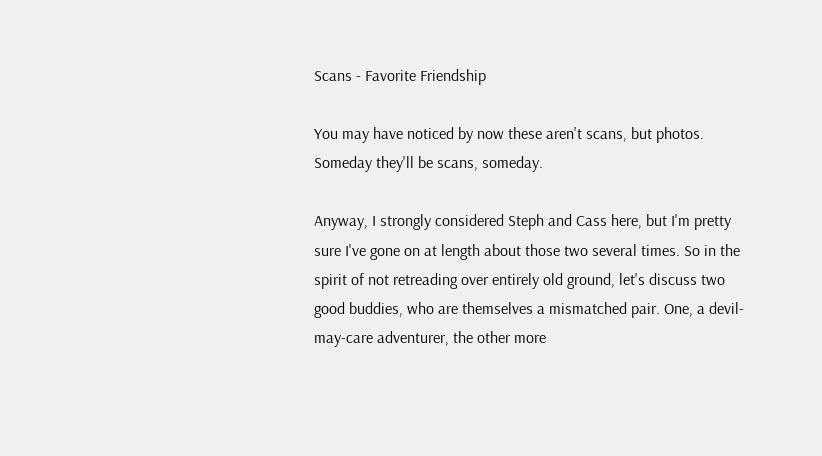Scans - Favorite Friendship

You may have noticed by now these aren't scans, but photos. Someday they'll be scans, someday.

Anyway, I strongly considered Steph and Cass here, but I'm pretty sure I've gone on at length about those two several times. So in the spirit of not retreading over entirely old ground, let's discuss two good buddies, who are themselves a mismatched pair. One, a devil-may-care adventurer, the other more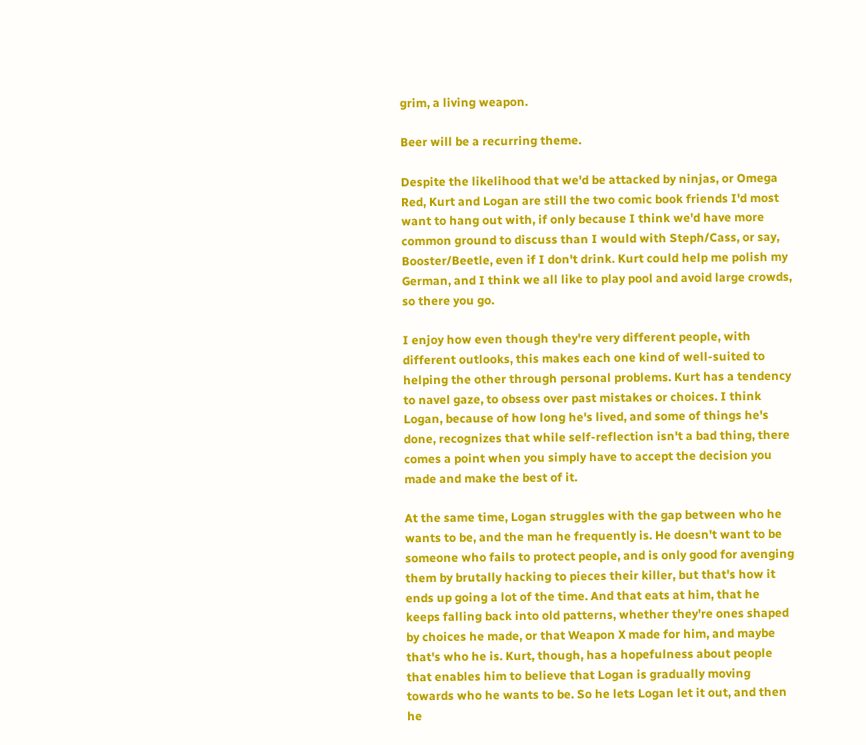grim, a living weapon.

Beer will be a recurring theme.

Despite the likelihood that we'd be attacked by ninjas, or Omega Red, Kurt and Logan are still the two comic book friends I'd most want to hang out with, if only because I think we'd have more common ground to discuss than I would with Steph/Cass, or say, Booster/Beetle, even if I don't drink. Kurt could help me polish my German, and I think we all like to play pool and avoid large crowds, so there you go.

I enjoy how even though they're very different people, with different outlooks, this makes each one kind of well-suited to helping the other through personal problems. Kurt has a tendency to navel gaze, to obsess over past mistakes or choices. I think Logan, because of how long he's lived, and some of things he's done, recognizes that while self-reflection isn't a bad thing, there comes a point when you simply have to accept the decision you made and make the best of it.

At the same time, Logan struggles with the gap between who he wants to be, and the man he frequently is. He doesn't want to be someone who fails to protect people, and is only good for avenging them by brutally hacking to pieces their killer, but that's how it ends up going a lot of the time. And that eats at him, that he keeps falling back into old patterns, whether they're ones shaped by choices he made, or that Weapon X made for him, and maybe that's who he is. Kurt, though, has a hopefulness about people that enables him to believe that Logan is gradually moving towards who he wants to be. So he lets Logan let it out, and then he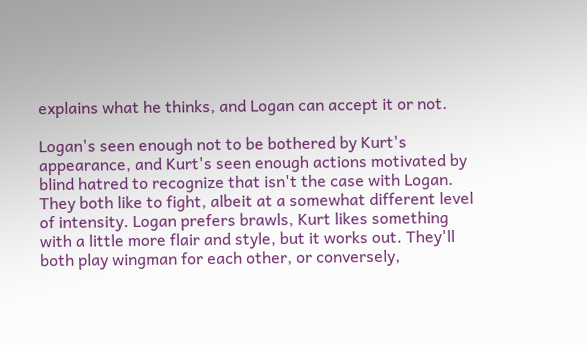explains what he thinks, and Logan can accept it or not.

Logan's seen enough not to be bothered by Kurt's appearance, and Kurt's seen enough actions motivated by blind hatred to recognize that isn't the case with Logan. They both like to fight, albeit at a somewhat different level of intensity. Logan prefers brawls, Kurt likes something with a little more flair and style, but it works out. They'll both play wingman for each other, or conversely,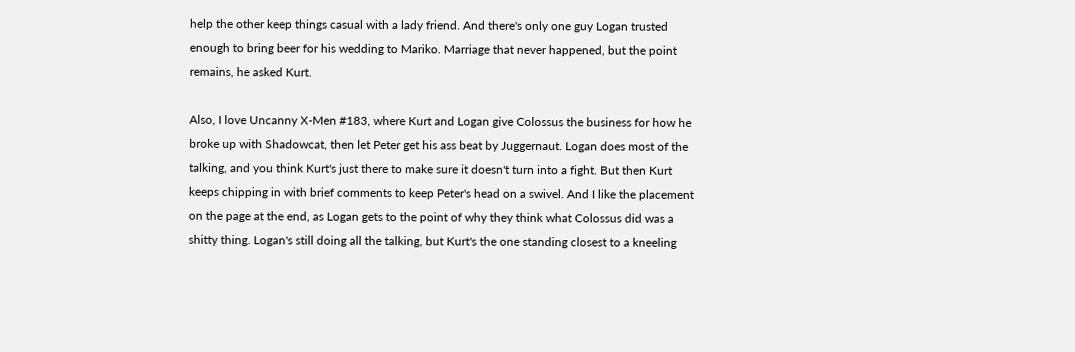help the other keep things casual with a lady friend. And there's only one guy Logan trusted enough to bring beer for his wedding to Mariko. Marriage that never happened, but the point remains, he asked Kurt.

Also, I love Uncanny X-Men #183, where Kurt and Logan give Colossus the business for how he broke up with Shadowcat, then let Peter get his ass beat by Juggernaut. Logan does most of the talking, and you think Kurt's just there to make sure it doesn't turn into a fight. But then Kurt keeps chipping in with brief comments to keep Peter's head on a swivel. And I like the placement on the page at the end, as Logan gets to the point of why they think what Colossus did was a shitty thing. Logan's still doing all the talking, but Kurt's the one standing closest to a kneeling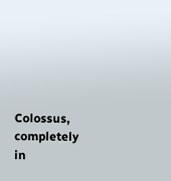Colossus, completely in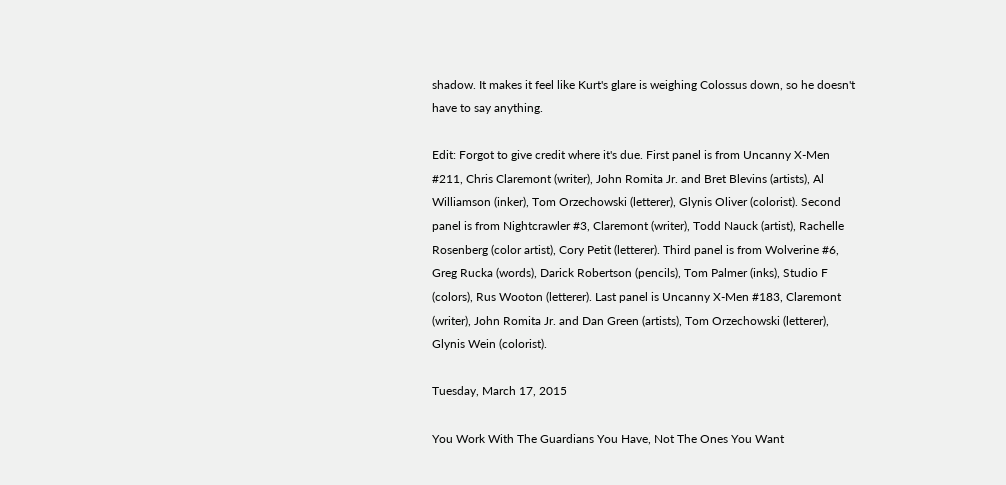shadow. It makes it feel like Kurt's glare is weighing Colossus down, so he doesn't have to say anything.

Edit: Forgot to give credit where it's due. First panel is from Uncanny X-Men #211, Chris Claremont (writer), John Romita Jr. and Bret Blevins (artists), Al Williamson (inker), Tom Orzechowski (letterer), Glynis Oliver (colorist). Second panel is from Nightcrawler #3, Claremont (writer), Todd Nauck (artist), Rachelle Rosenberg (color artist), Cory Petit (letterer). Third panel is from Wolverine #6, Greg Rucka (words), Darick Robertson (pencils), Tom Palmer (inks), Studio F (colors), Rus Wooton (letterer). Last panel is Uncanny X-Men #183, Claremont (writer), John Romita Jr. and Dan Green (artists), Tom Orzechowski (letterer), Glynis Wein (colorist).

Tuesday, March 17, 2015

You Work With The Guardians You Have, Not The Ones You Want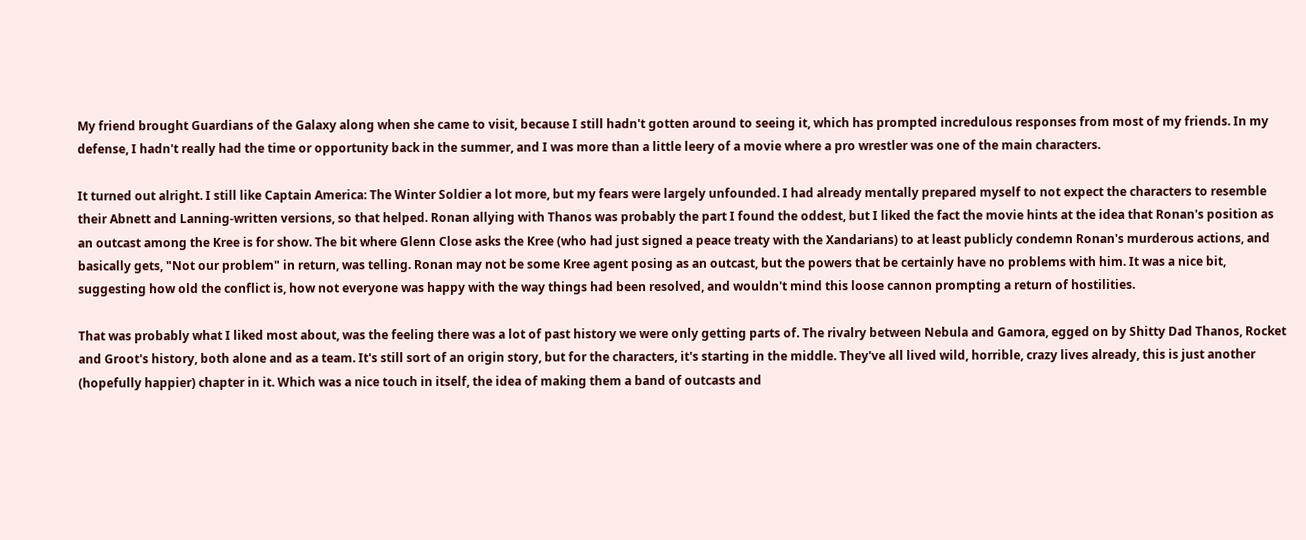My friend brought Guardians of the Galaxy along when she came to visit, because I still hadn't gotten around to seeing it, which has prompted incredulous responses from most of my friends. In my defense, I hadn't really had the time or opportunity back in the summer, and I was more than a little leery of a movie where a pro wrestler was one of the main characters.

It turned out alright. I still like Captain America: The Winter Soldier a lot more, but my fears were largely unfounded. I had already mentally prepared myself to not expect the characters to resemble their Abnett and Lanning-written versions, so that helped. Ronan allying with Thanos was probably the part I found the oddest, but I liked the fact the movie hints at the idea that Ronan's position as an outcast among the Kree is for show. The bit where Glenn Close asks the Kree (who had just signed a peace treaty with the Xandarians) to at least publicly condemn Ronan's murderous actions, and basically gets, "Not our problem" in return, was telling. Ronan may not be some Kree agent posing as an outcast, but the powers that be certainly have no problems with him. It was a nice bit, suggesting how old the conflict is, how not everyone was happy with the way things had been resolved, and wouldn't mind this loose cannon prompting a return of hostilities.

That was probably what I liked most about, was the feeling there was a lot of past history we were only getting parts of. The rivalry between Nebula and Gamora, egged on by Shitty Dad Thanos, Rocket and Groot's history, both alone and as a team. It's still sort of an origin story, but for the characters, it's starting in the middle. They've all lived wild, horrible, crazy lives already, this is just another (hopefully happier) chapter in it. Which was a nice touch in itself, the idea of making them a band of outcasts and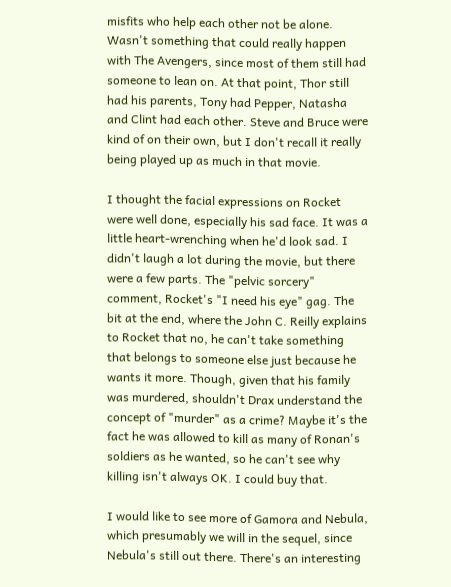misfits who help each other not be alone. Wasn't something that could really happen with The Avengers, since most of them still had someone to lean on. At that point, Thor still had his parents, Tony had Pepper, Natasha and Clint had each other. Steve and Bruce were kind of on their own, but I don't recall it really being played up as much in that movie.

I thought the facial expressions on Rocket were well done, especially his sad face. It was a little heart-wrenching when he'd look sad. I didn't laugh a lot during the movie, but there were a few parts. The "pelvic sorcery" comment, Rocket's "I need his eye" gag. The bit at the end, where the John C. Reilly explains to Rocket that no, he can't take something that belongs to someone else just because he wants it more. Though, given that his family was murdered, shouldn't Drax understand the concept of "murder" as a crime? Maybe it's the fact he was allowed to kill as many of Ronan's soldiers as he wanted, so he can't see why killing isn't always OK. I could buy that.

I would like to see more of Gamora and Nebula, which presumably we will in the sequel, since Nebula's still out there. There's an interesting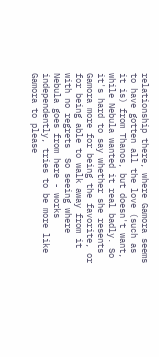relationship there, where Gamora seems to have gotten all the love (such as it is) from Thanos, but doesn't want, while Nebula wanted it real badly. So it's hard to say whether she resents Gamora more for being the favorite, or for being able to walk away from it with no regrets  So seeing where Nebula goes from here - works independently, tries to be more like Gamora to please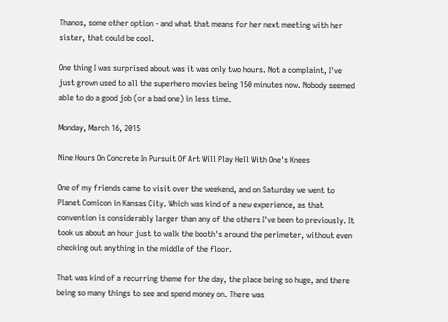Thanos, some other option - and what that means for her next meeting with her sister, that could be cool.

One thing I was surprised about was it was only two hours. Not a complaint, I've just grown used to all the superhero movies being 150 minutes now. Nobody seemed able to do a good job (or a bad one) in less time.

Monday, March 16, 2015

Nine Hours On Concrete In Pursuit Of Art Will Play Hell With One's Knees

One of my friends came to visit over the weekend, and on Saturday we went to Planet Comicon in Kansas City. Which was kind of a new experience, as that convention is considerably larger than any of the others I've been to previously. It took us about an hour just to walk the booth's around the perimeter, without even checking out anything in the middle of the floor.

That was kind of a recurring theme for the day, the place being so huge, and there being so many things to see and spend money on. There was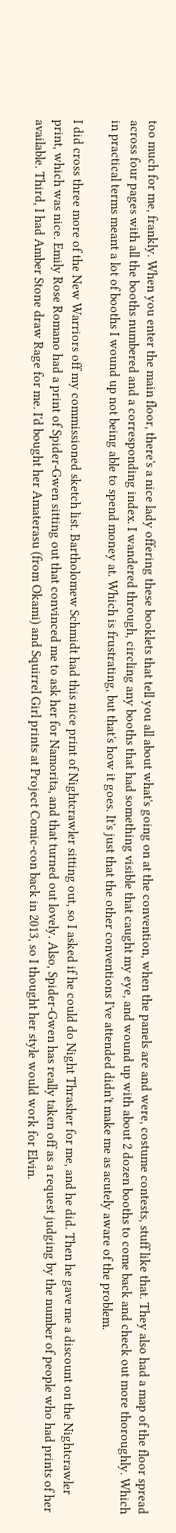too much for me, frankly. When you enter the main floor, there's a nice lady offering these booklets that tell you all about what's going on at the convention, when the panels are and were, costume contests, stuff like that. They also had a map of the floor spread across four pages with all the booths numbered and a corresponding index. I wandered through, circling any booths that had something visible that caught my eye, and wound up with about 2 dozen booths to come back and check out more thoroughly. Which in practical terms meant a lot of booths I wound up not being able to spend money at. Which is frustrating, but that's how it goes. It's just that the other conventions I've attended didn't make me as acutely aware of the problem.

I did cross three more of the New Warriors off my commissioned sketch list. Bartholomew Schmidt had this nice print of Nightcrawler sitting out, so I asked if he could do Night Thrasher for me, and he did. Then he gave me a discount on the Nightcrawler print, which was nice. Emily Rose Romano had a print of Spider-Gwen sitting out that convinced me to ask her for Namorita, and that turned out lovely. Also, Spider-Gwen has really taken off as a request judging by the number of people who had prints of her available. Third, I had Amber Stone draw Rage for me. I'd bought her Amaterasu (from Okami) and Squirrel Girl prints at Project Comic-con back in 2013, so I thought her style would work for Elvin.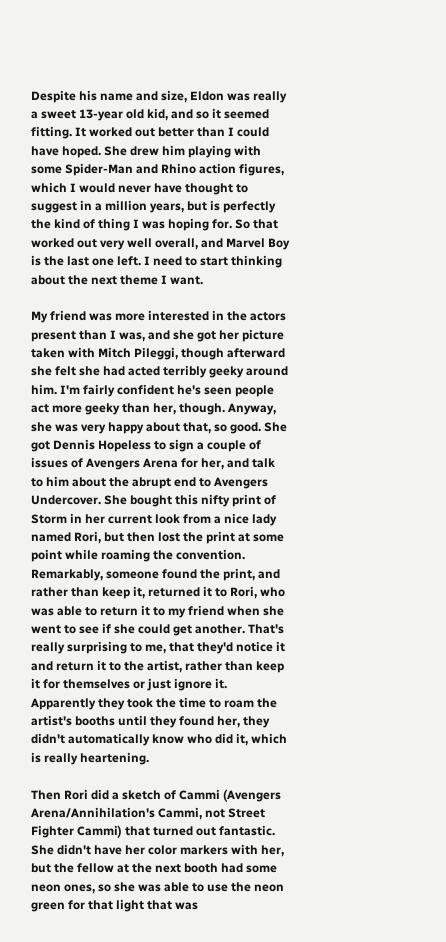Despite his name and size, Eldon was really a sweet 13-year old kid, and so it seemed fitting. It worked out better than I could have hoped. She drew him playing with some Spider-Man and Rhino action figures, which I would never have thought to suggest in a million years, but is perfectly the kind of thing I was hoping for. So that worked out very well overall, and Marvel Boy is the last one left. I need to start thinking about the next theme I want.

My friend was more interested in the actors present than I was, and she got her picture taken with Mitch Pileggi, though afterward she felt she had acted terribly geeky around him. I'm fairly confident he's seen people act more geeky than her, though. Anyway, she was very happy about that, so good. She got Dennis Hopeless to sign a couple of issues of Avengers Arena for her, and talk to him about the abrupt end to Avengers Undercover. She bought this nifty print of Storm in her current look from a nice lady named Rori, but then lost the print at some point while roaming the convention. Remarkably, someone found the print, and rather than keep it, returned it to Rori, who was able to return it to my friend when she went to see if she could get another. That's really surprising to me, that they'd notice it and return it to the artist, rather than keep it for themselves or just ignore it. Apparently they took the time to roam the artist's booths until they found her, they didn't automatically know who did it, which is really heartening.

Then Rori did a sketch of Cammi (Avengers Arena/Annihilation's Cammi, not Street Fighter Cammi) that turned out fantastic. She didn't have her color markers with her, but the fellow at the next booth had some neon ones, so she was able to use the neon green for that light that was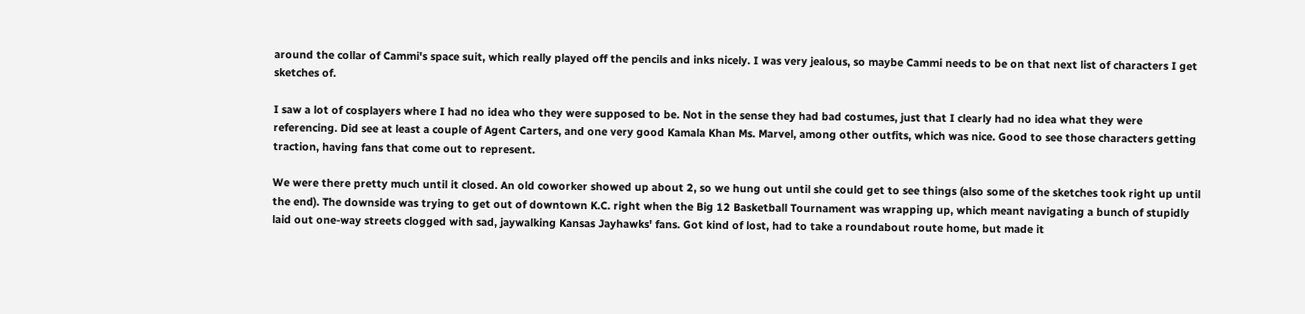around the collar of Cammi's space suit, which really played off the pencils and inks nicely. I was very jealous, so maybe Cammi needs to be on that next list of characters I get sketches of.

I saw a lot of cosplayers where I had no idea who they were supposed to be. Not in the sense they had bad costumes, just that I clearly had no idea what they were referencing. Did see at least a couple of Agent Carters, and one very good Kamala Khan Ms. Marvel, among other outfits, which was nice. Good to see those characters getting traction, having fans that come out to represent.

We were there pretty much until it closed. An old coworker showed up about 2, so we hung out until she could get to see things (also some of the sketches took right up until the end). The downside was trying to get out of downtown K.C. right when the Big 12 Basketball Tournament was wrapping up, which meant navigating a bunch of stupidly laid out one-way streets clogged with sad, jaywalking Kansas Jayhawks' fans. Got kind of lost, had to take a roundabout route home, but made it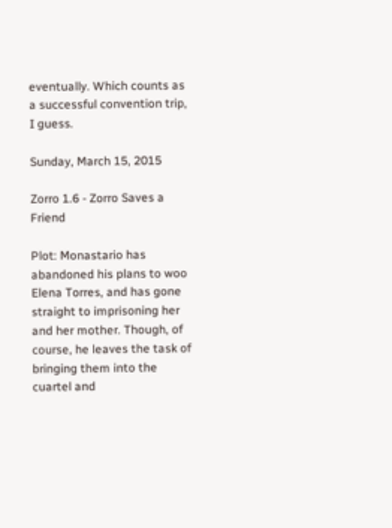eventually. Which counts as a successful convention trip, I guess.

Sunday, March 15, 2015

Zorro 1.6 - Zorro Saves a Friend

Plot: Monastario has abandoned his plans to woo Elena Torres, and has gone straight to imprisoning her and her mother. Though, of course, he leaves the task of bringing them into the cuartel and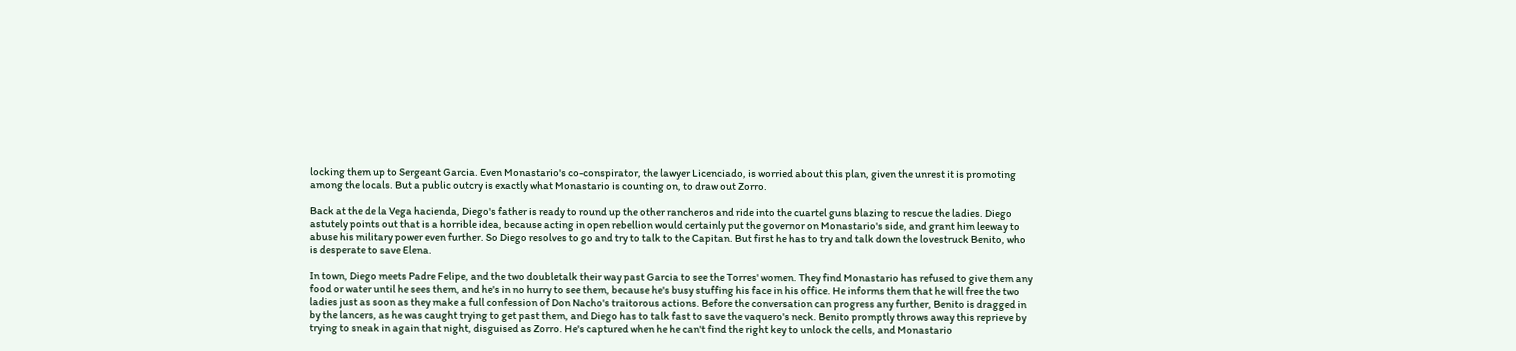locking them up to Sergeant Garcia. Even Monastario's co-conspirator, the lawyer Licenciado, is worried about this plan, given the unrest it is promoting among the locals. But a public outcry is exactly what Monastario is counting on, to draw out Zorro.

Back at the de la Vega hacienda, Diego's father is ready to round up the other rancheros and ride into the cuartel guns blazing to rescue the ladies. Diego astutely points out that is a horrible idea, because acting in open rebellion would certainly put the governor on Monastario's side, and grant him leeway to abuse his military power even further. So Diego resolves to go and try to talk to the Capitan. But first he has to try and talk down the lovestruck Benito, who is desperate to save Elena.

In town, Diego meets Padre Felipe, and the two doubletalk their way past Garcia to see the Torres' women. They find Monastario has refused to give them any food or water until he sees them, and he's in no hurry to see them, because he's busy stuffing his face in his office. He informs them that he will free the two ladies just as soon as they make a full confession of Don Nacho's traitorous actions. Before the conversation can progress any further, Benito is dragged in by the lancers, as he was caught trying to get past them, and Diego has to talk fast to save the vaquero's neck. Benito promptly throws away this reprieve by trying to sneak in again that night, disguised as Zorro. He's captured when he he can't find the right key to unlock the cells, and Monastario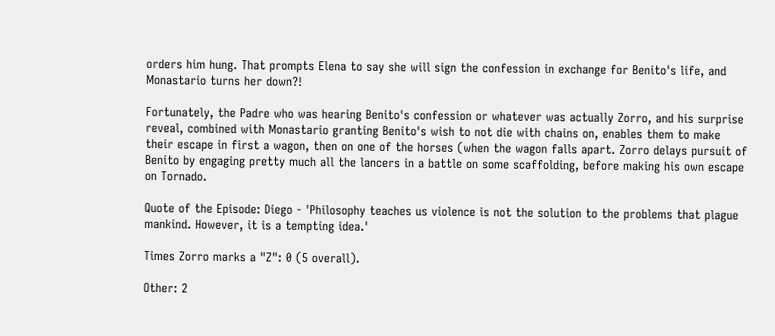orders him hung. That prompts Elena to say she will sign the confession in exchange for Benito's life, and Monastario turns her down?!

Fortunately, the Padre who was hearing Benito's confession or whatever was actually Zorro, and his surprise reveal, combined with Monastario granting Benito's wish to not die with chains on, enables them to make their escape in first a wagon, then on one of the horses (when the wagon falls apart. Zorro delays pursuit of Benito by engaging pretty much all the lancers in a battle on some scaffolding, before making his own escape on Tornado.

Quote of the Episode: Diego - 'Philosophy teaches us violence is not the solution to the problems that plague mankind. However, it is a tempting idea.'

Times Zorro marks a "Z": 0 (5 overall).

Other: 2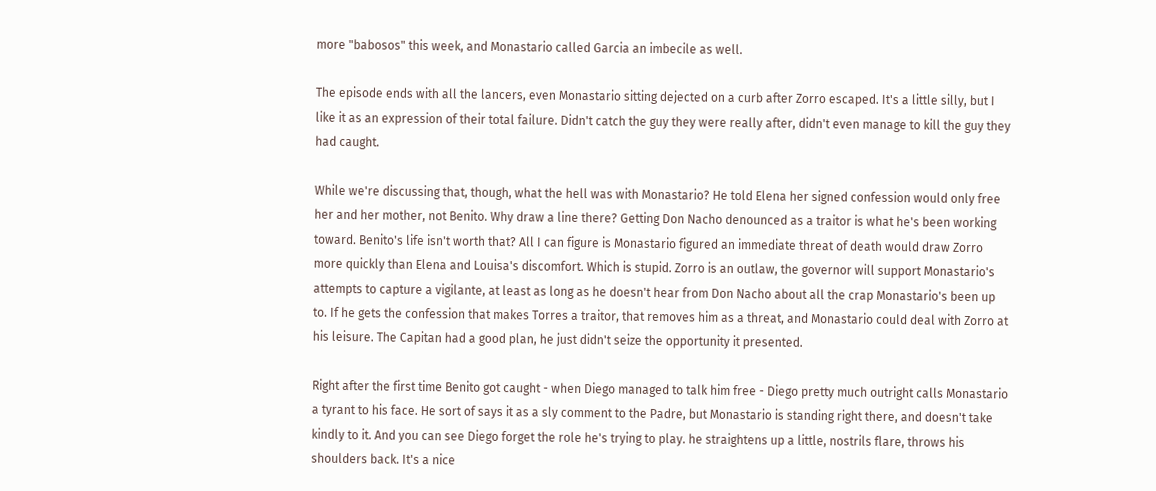more "babosos" this week, and Monastario called Garcia an imbecile as well.

The episode ends with all the lancers, even Monastario sitting dejected on a curb after Zorro escaped. It's a little silly, but I like it as an expression of their total failure. Didn't catch the guy they were really after, didn't even manage to kill the guy they had caught.

While we're discussing that, though, what the hell was with Monastario? He told Elena her signed confession would only free her and her mother, not Benito. Why draw a line there? Getting Don Nacho denounced as a traitor is what he's been working toward. Benito's life isn't worth that? All I can figure is Monastario figured an immediate threat of death would draw Zorro more quickly than Elena and Louisa's discomfort. Which is stupid. Zorro is an outlaw, the governor will support Monastario's attempts to capture a vigilante, at least as long as he doesn't hear from Don Nacho about all the crap Monastario's been up to. If he gets the confession that makes Torres a traitor, that removes him as a threat, and Monastario could deal with Zorro at his leisure. The Capitan had a good plan, he just didn't seize the opportunity it presented.

Right after the first time Benito got caught - when Diego managed to talk him free - Diego pretty much outright calls Monastario a tyrant to his face. He sort of says it as a sly comment to the Padre, but Monastario is standing right there, and doesn't take kindly to it. And you can see Diego forget the role he's trying to play. he straightens up a little, nostrils flare, throws his shoulders back. It's a nice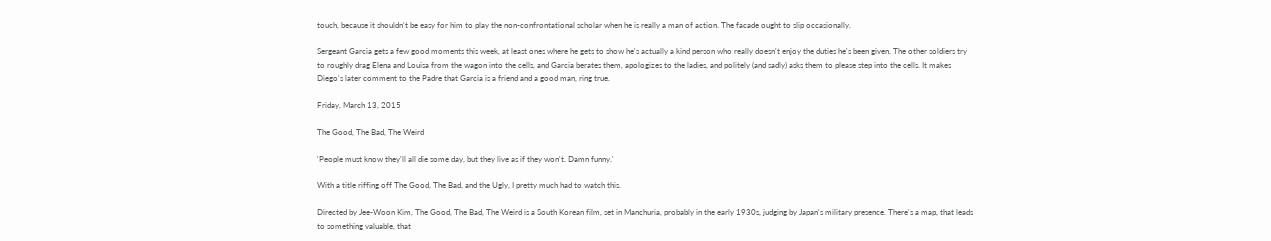touch, because it shouldn't be easy for him to play the non-confrontational scholar when he is really a man of action. The facade ought to slip occasionally.

Sergeant Garcia gets a few good moments this week, at least ones where he gets to show he's actually a kind person who really doesn't enjoy the duties he's been given. The other soldiers try to roughly drag Elena and Louisa from the wagon into the cells, and Garcia berates them, apologizes to the ladies, and politely (and sadly) asks them to please step into the cells. It makes Diego's later comment to the Padre that Garcia is a friend and a good man, ring true.

Friday, March 13, 2015

The Good, The Bad, The Weird

'People must know they'll all die some day, but they live as if they won't. Damn funny.'

With a title riffing off The Good, The Bad, and the Ugly, I pretty much had to watch this.

Directed by Jee-Woon Kim, The Good, The Bad, The Weird is a South Korean film, set in Manchuria, probably in the early 1930s, judging by Japan's military presence. There's a map, that leads to something valuable, that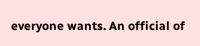everyone wants. An official of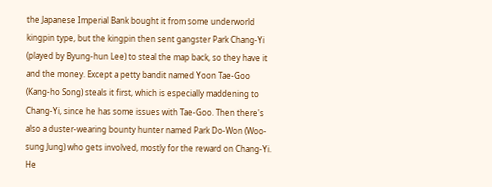the Japanese Imperial Bank bought it from some underworld kingpin type, but the kingpin then sent gangster Park Chang-Yi (played by Byung-hun Lee) to steal the map back, so they have it and the money. Except a petty bandit named Yoon Tae-Goo (Kang-ho Song) steals it first, which is especially maddening to Chang-Yi, since he has some issues with Tae-Goo. Then there's also a duster-wearing bounty hunter named Park Do-Won (Woo-sung Jung) who gets involved, mostly for the reward on Chang-Yi. He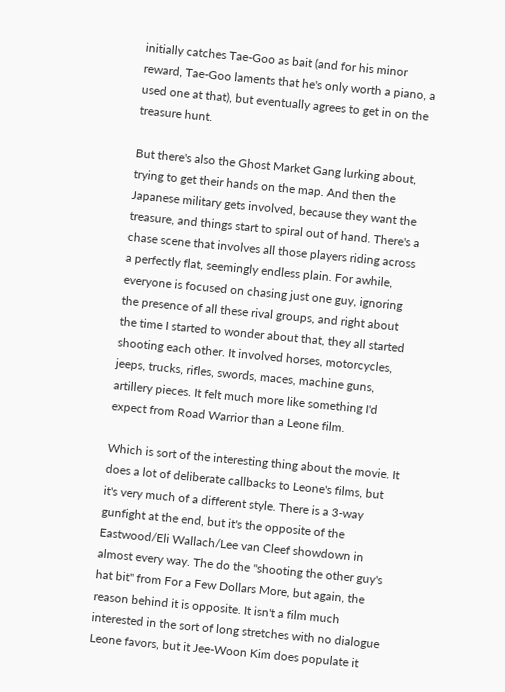initially catches Tae-Goo as bait (and for his minor reward, Tae-Goo laments that he's only worth a piano, a used one at that), but eventually agrees to get in on the treasure hunt.

But there's also the Ghost Market Gang lurking about, trying to get their hands on the map. And then the Japanese military gets involved, because they want the treasure, and things start to spiral out of hand. There's a chase scene that involves all those players riding across a perfectly flat, seemingly endless plain. For awhile, everyone is focused on chasing just one guy, ignoring the presence of all these rival groups, and right about the time I started to wonder about that, they all started shooting each other. It involved horses, motorcycles, jeeps, trucks, rifles, swords, maces, machine guns, artillery pieces. It felt much more like something I'd expect from Road Warrior than a Leone film.

Which is sort of the interesting thing about the movie. It does a lot of deliberate callbacks to Leone's films, but it's very much of a different style. There is a 3-way gunfight at the end, but it's the opposite of the Eastwood/Eli Wallach/Lee van Cleef showdown in almost every way. The do the "shooting the other guy's hat bit" from For a Few Dollars More, but again, the reason behind it is opposite. It isn't a film much interested in the sort of long stretches with no dialogue Leone favors, but it Jee-Woon Kim does populate it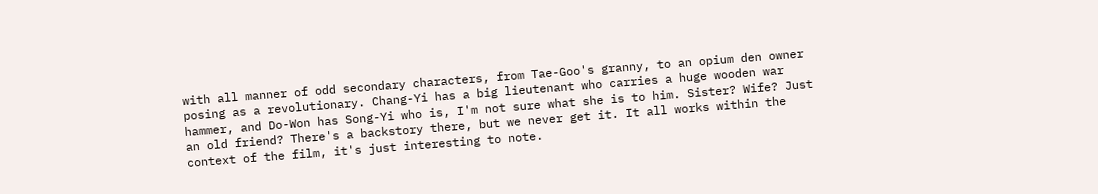with all manner of odd secondary characters, from Tae-Goo's granny, to an opium den owner posing as a revolutionary. Chang-Yi has a big lieutenant who carries a huge wooden war hammer, and Do-Won has Song-Yi who is, I'm not sure what she is to him. Sister? Wife? Just an old friend? There's a backstory there, but we never get it. It all works within the context of the film, it's just interesting to note.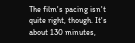The film's pacing isn't quite right, though. It's about 130 minutes,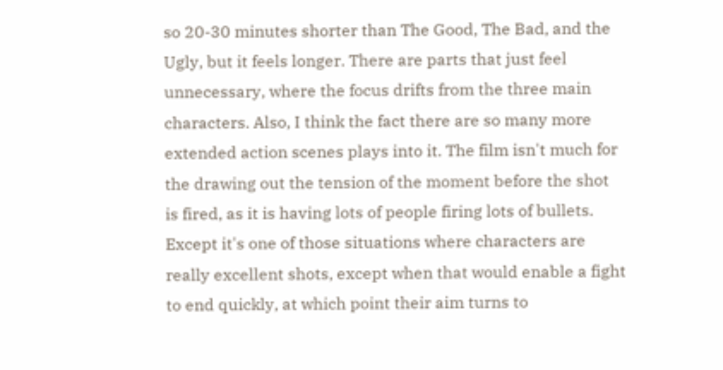so 20-30 minutes shorter than The Good, The Bad, and the Ugly, but it feels longer. There are parts that just feel unnecessary, where the focus drifts from the three main characters. Also, I think the fact there are so many more extended action scenes plays into it. The film isn't much for the drawing out the tension of the moment before the shot is fired, as it is having lots of people firing lots of bullets. Except it's one of those situations where characters are really excellent shots, except when that would enable a fight to end quickly, at which point their aim turns to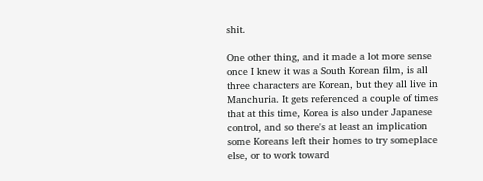shit.

One other thing, and it made a lot more sense once I knew it was a South Korean film, is all three characters are Korean, but they all live in Manchuria. It gets referenced a couple of times that at this time, Korea is also under Japanese control, and so there's at least an implication some Koreans left their homes to try someplace else, or to work toward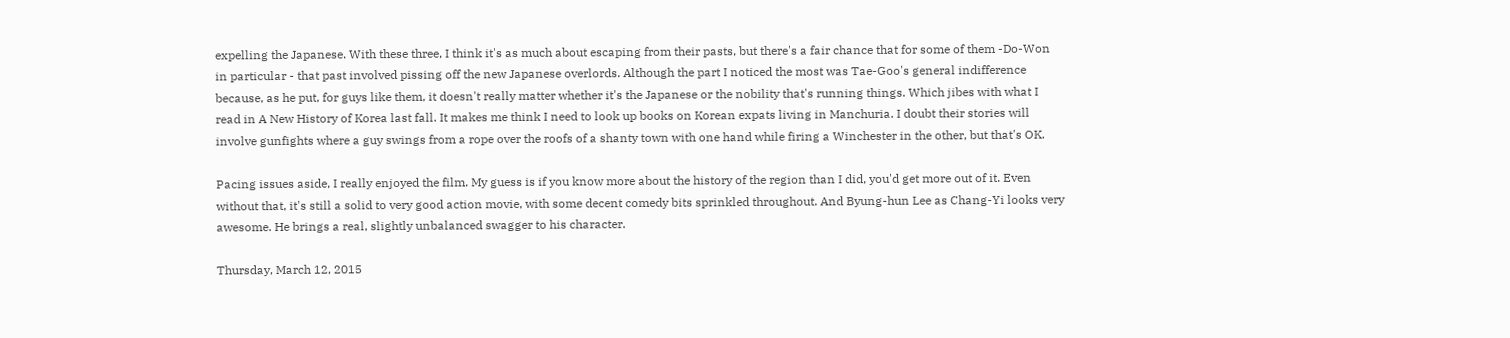expelling the Japanese. With these three, I think it's as much about escaping from their pasts, but there's a fair chance that for some of them -Do-Won in particular - that past involved pissing off the new Japanese overlords. Although the part I noticed the most was Tae-Goo's general indifference because, as he put, for guys like them, it doesn't really matter whether it's the Japanese or the nobility that's running things. Which jibes with what I read in A New History of Korea last fall. It makes me think I need to look up books on Korean expats living in Manchuria. I doubt their stories will involve gunfights where a guy swings from a rope over the roofs of a shanty town with one hand while firing a Winchester in the other, but that's OK.

Pacing issues aside, I really enjoyed the film. My guess is if you know more about the history of the region than I did, you'd get more out of it. Even without that, it's still a solid to very good action movie, with some decent comedy bits sprinkled throughout. And Byung-hun Lee as Chang-Yi looks very awesome. He brings a real, slightly unbalanced swagger to his character.

Thursday, March 12, 2015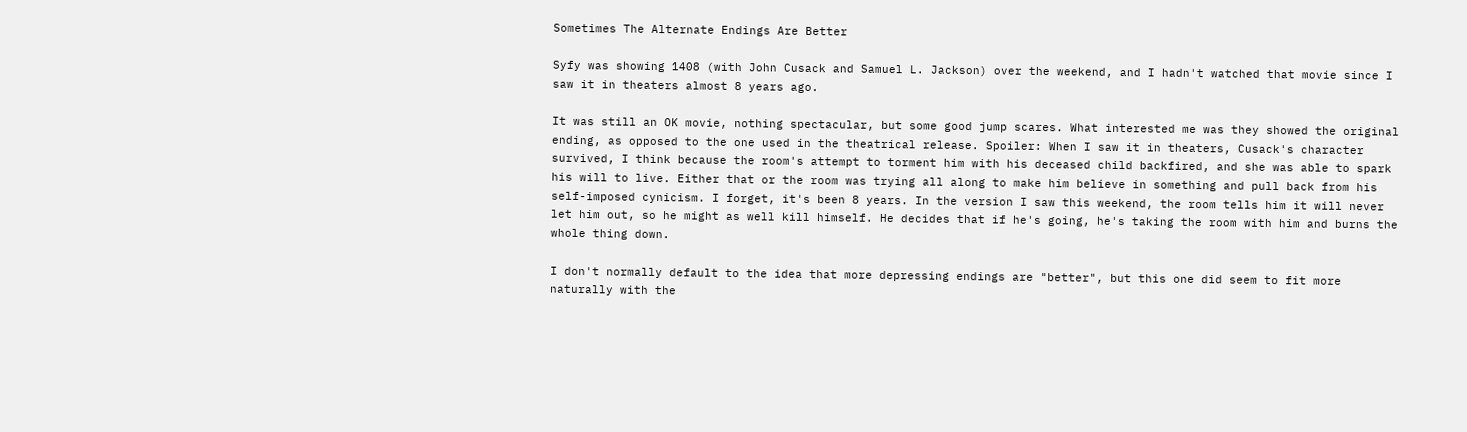Sometimes The Alternate Endings Are Better

Syfy was showing 1408 (with John Cusack and Samuel L. Jackson) over the weekend, and I hadn't watched that movie since I saw it in theaters almost 8 years ago.

It was still an OK movie, nothing spectacular, but some good jump scares. What interested me was they showed the original ending, as opposed to the one used in the theatrical release. Spoiler: When I saw it in theaters, Cusack's character survived, I think because the room's attempt to torment him with his deceased child backfired, and she was able to spark  his will to live. Either that or the room was trying all along to make him believe in something and pull back from his self-imposed cynicism. I forget, it's been 8 years. In the version I saw this weekend, the room tells him it will never let him out, so he might as well kill himself. He decides that if he's going, he's taking the room with him and burns the whole thing down.

I don't normally default to the idea that more depressing endings are "better", but this one did seem to fit more naturally with the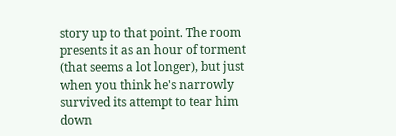story up to that point. The room presents it as an hour of torment (that seems a lot longer), but just when you think he's narrowly survived its attempt to tear him down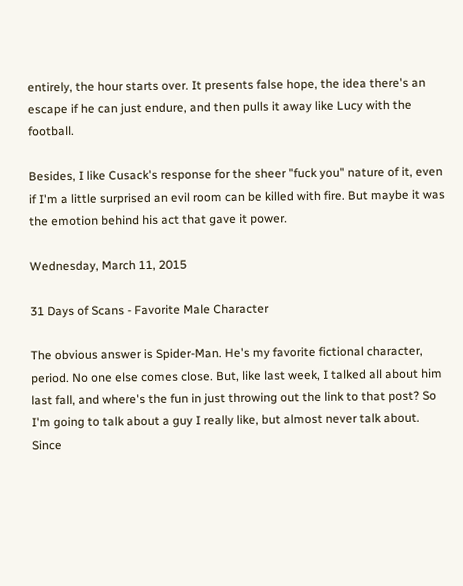entirely, the hour starts over. It presents false hope, the idea there's an escape if he can just endure, and then pulls it away like Lucy with the football.

Besides, I like Cusack's response for the sheer "fuck you" nature of it, even if I'm a little surprised an evil room can be killed with fire. But maybe it was the emotion behind his act that gave it power.

Wednesday, March 11, 2015

31 Days of Scans - Favorite Male Character

The obvious answer is Spider-Man. He's my favorite fictional character, period. No one else comes close. But, like last week, I talked all about him last fall, and where's the fun in just throwing out the link to that post? So I'm going to talk about a guy I really like, but almost never talk about. Since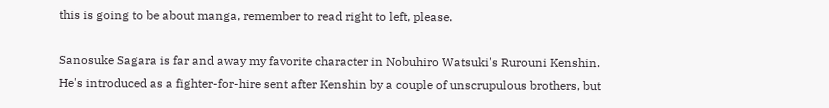this is going to be about manga, remember to read right to left, please.

Sanosuke Sagara is far and away my favorite character in Nobuhiro Watsuki's Rurouni Kenshin. He's introduced as a fighter-for-hire sent after Kenshin by a couple of unscrupulous brothers, but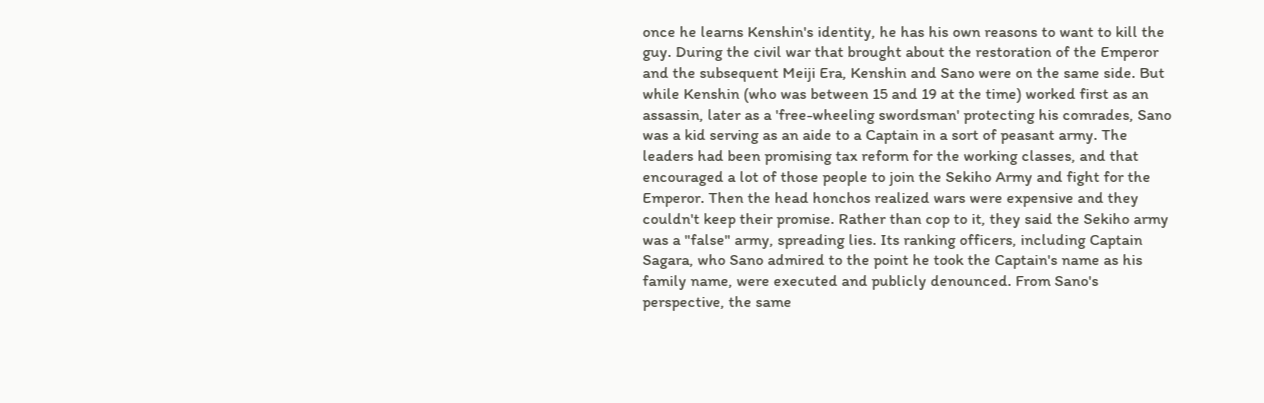once he learns Kenshin's identity, he has his own reasons to want to kill the guy. During the civil war that brought about the restoration of the Emperor and the subsequent Meiji Era, Kenshin and Sano were on the same side. But while Kenshin (who was between 15 and 19 at the time) worked first as an assassin, later as a 'free-wheeling swordsman' protecting his comrades, Sano was a kid serving as an aide to a Captain in a sort of peasant army. The leaders had been promising tax reform for the working classes, and that encouraged a lot of those people to join the Sekiho Army and fight for the Emperor. Then the head honchos realized wars were expensive and they couldn't keep their promise. Rather than cop to it, they said the Sekiho army was a "false" army, spreading lies. Its ranking officers, including Captain Sagara, who Sano admired to the point he took the Captain's name as his family name, were executed and publicly denounced. From Sano's perspective, the same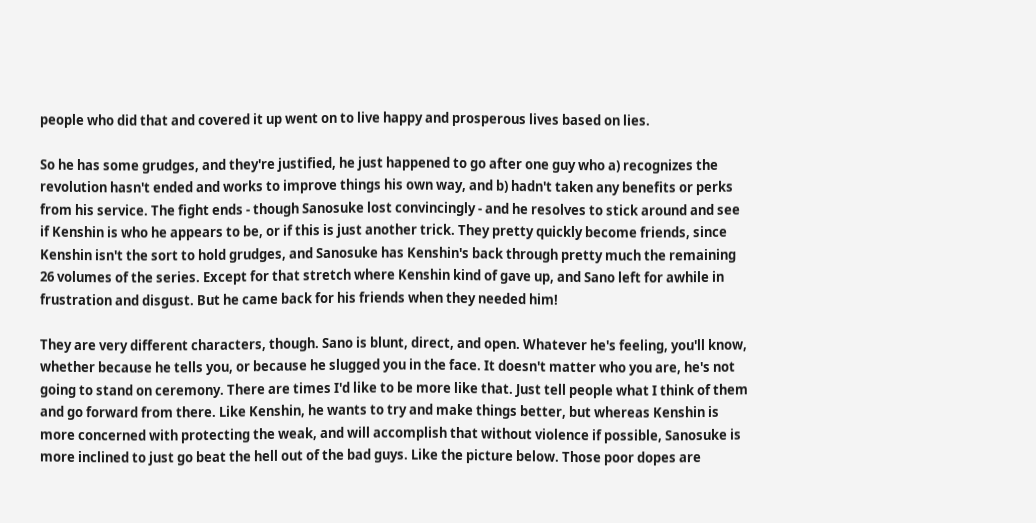people who did that and covered it up went on to live happy and prosperous lives based on lies.

So he has some grudges, and they're justified, he just happened to go after one guy who a) recognizes the revolution hasn't ended and works to improve things his own way, and b) hadn't taken any benefits or perks from his service. The fight ends - though Sanosuke lost convincingly - and he resolves to stick around and see if Kenshin is who he appears to be, or if this is just another trick. They pretty quickly become friends, since Kenshin isn't the sort to hold grudges, and Sanosuke has Kenshin's back through pretty much the remaining 26 volumes of the series. Except for that stretch where Kenshin kind of gave up, and Sano left for awhile in frustration and disgust. But he came back for his friends when they needed him!

They are very different characters, though. Sano is blunt, direct, and open. Whatever he's feeling, you'll know, whether because he tells you, or because he slugged you in the face. It doesn't matter who you are, he's not going to stand on ceremony. There are times I'd like to be more like that. Just tell people what I think of them and go forward from there. Like Kenshin, he wants to try and make things better, but whereas Kenshin is more concerned with protecting the weak, and will accomplish that without violence if possible, Sanosuke is more inclined to just go beat the hell out of the bad guys. Like the picture below. Those poor dopes are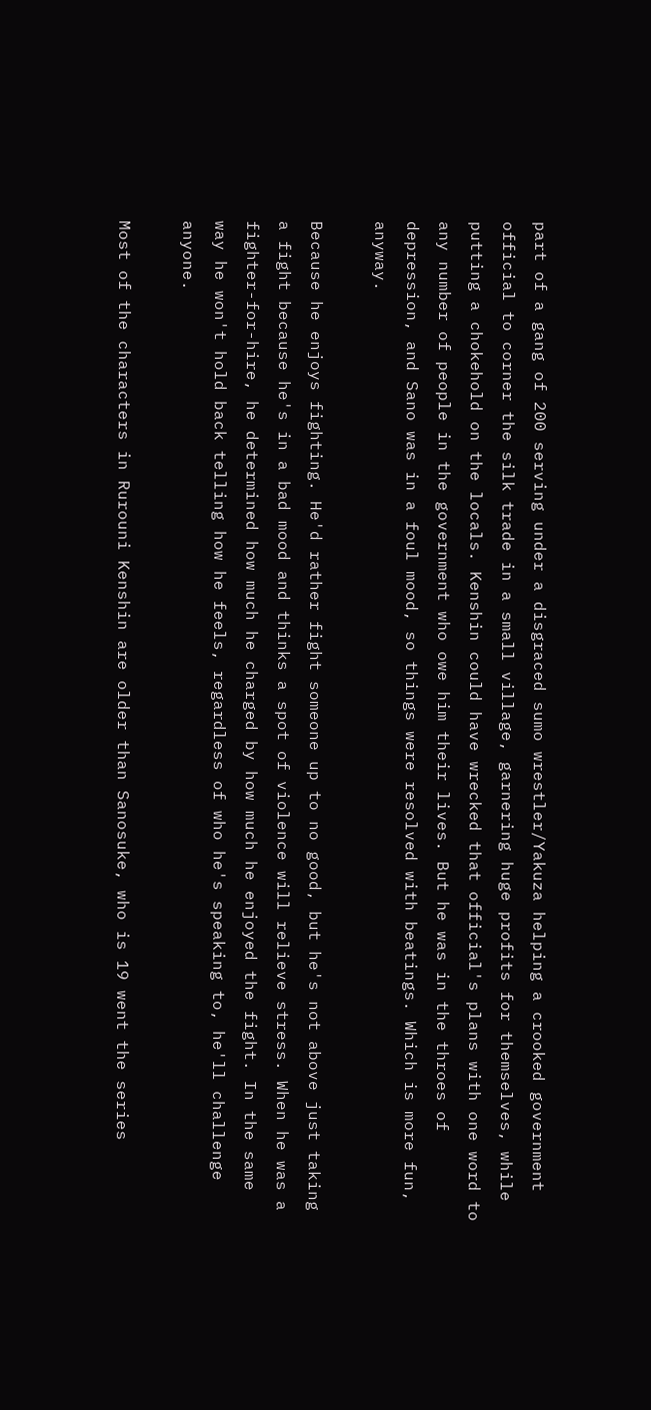part of a gang of 200 serving under a disgraced sumo wrestler/Yakuza helping a crooked government official to corner the silk trade in a small village, garnering huge profits for themselves, while putting a chokehold on the locals. Kenshin could have wrecked that official's plans with one word to any number of people in the government who owe him their lives. But he was in the throes of depression, and Sano was in a foul mood, so things were resolved with beatings. Which is more fun, anyway.

Because he enjoys fighting. He'd rather fight someone up to no good, but he's not above just taking a fight because he's in a bad mood and thinks a spot of violence will relieve stress. When he was a fighter-for-hire, he determined how much he charged by how much he enjoyed the fight. In the same way he won't hold back telling how he feels, regardless of who he's speaking to, he'll challenge anyone.

Most of the characters in Rurouni Kenshin are older than Sanosuke, who is 19 went the series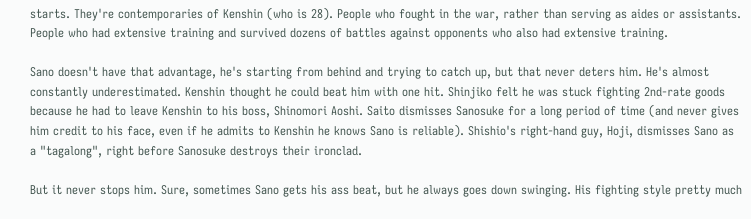starts. They're contemporaries of Kenshin (who is 28). People who fought in the war, rather than serving as aides or assistants. People who had extensive training and survived dozens of battles against opponents who also had extensive training.

Sano doesn't have that advantage, he's starting from behind and trying to catch up, but that never deters him. He's almost constantly underestimated. Kenshin thought he could beat him with one hit. Shinjiko felt he was stuck fighting 2nd-rate goods because he had to leave Kenshin to his boss, Shinomori Aoshi. Saito dismisses Sanosuke for a long period of time (and never gives him credit to his face, even if he admits to Kenshin he knows Sano is reliable). Shishio's right-hand guy, Hoji, dismisses Sano as a "tagalong", right before Sanosuke destroys their ironclad.

But it never stops him. Sure, sometimes Sano gets his ass beat, but he always goes down swinging. His fighting style pretty much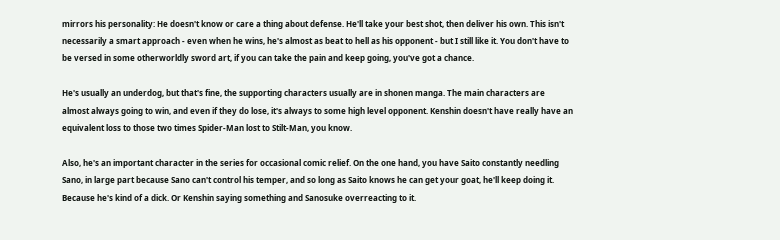mirrors his personality: He doesn't know or care a thing about defense. He'll take your best shot, then deliver his own. This isn't necessarily a smart approach - even when he wins, he's almost as beat to hell as his opponent - but I still like it. You don't have to be versed in some otherworldly sword art, if you can take the pain and keep going, you've got a chance.

He's usually an underdog, but that's fine, the supporting characters usually are in shonen manga. The main characters are almost always going to win, and even if they do lose, it's always to some high level opponent. Kenshin doesn't have really have an equivalent loss to those two times Spider-Man lost to Stilt-Man, you know.

Also, he's an important character in the series for occasional comic relief. On the one hand, you have Saito constantly needling Sano, in large part because Sano can't control his temper, and so long as Saito knows he can get your goat, he'll keep doing it. Because he's kind of a dick. Or Kenshin saying something and Sanosuke overreacting to it.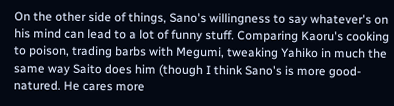On the other side of things, Sano's willingness to say whatever's on his mind can lead to a lot of funny stuff. Comparing Kaoru's cooking to poison, trading barbs with Megumi, tweaking Yahiko in much the same way Saito does him (though I think Sano's is more good-natured. He cares more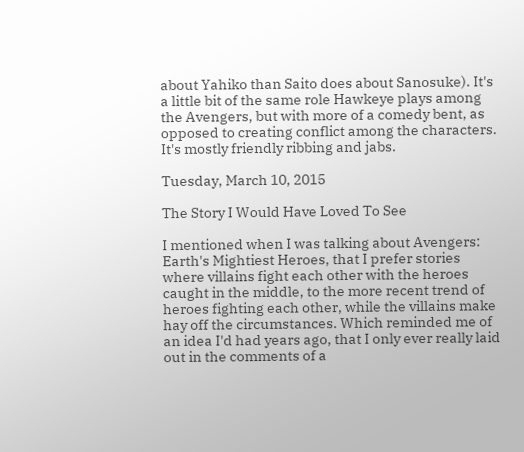about Yahiko than Saito does about Sanosuke). It's a little bit of the same role Hawkeye plays among the Avengers, but with more of a comedy bent, as opposed to creating conflict among the characters. It's mostly friendly ribbing and jabs.

Tuesday, March 10, 2015

The Story I Would Have Loved To See

I mentioned when I was talking about Avengers: Earth's Mightiest Heroes, that I prefer stories where villains fight each other with the heroes caught in the middle, to the more recent trend of heroes fighting each other, while the villains make hay off the circumstances. Which reminded me of an idea I'd had years ago, that I only ever really laid out in the comments of a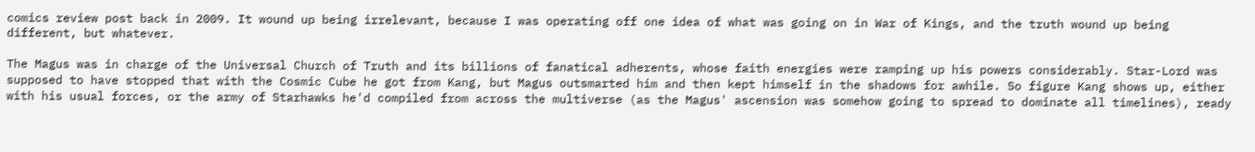comics review post back in 2009. It wound up being irrelevant, because I was operating off one idea of what was going on in War of Kings, and the truth wound up being different, but whatever.

The Magus was in charge of the Universal Church of Truth and its billions of fanatical adherents, whose faith energies were ramping up his powers considerably. Star-Lord was supposed to have stopped that with the Cosmic Cube he got from Kang, but Magus outsmarted him and then kept himself in the shadows for awhile. So figure Kang shows up, either with his usual forces, or the army of Starhawks he'd compiled from across the multiverse (as the Magus' ascension was somehow going to spread to dominate all timelines), ready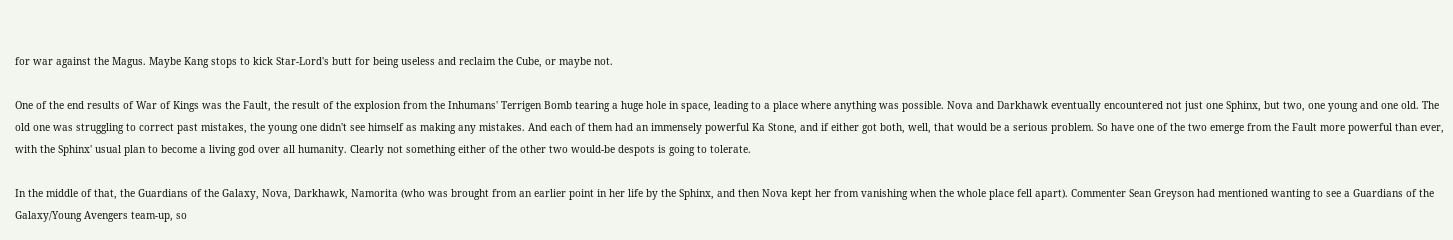for war against the Magus. Maybe Kang stops to kick Star-Lord's butt for being useless and reclaim the Cube, or maybe not.

One of the end results of War of Kings was the Fault, the result of the explosion from the Inhumans' Terrigen Bomb tearing a huge hole in space, leading to a place where anything was possible. Nova and Darkhawk eventually encountered not just one Sphinx, but two, one young and one old. The old one was struggling to correct past mistakes, the young one didn't see himself as making any mistakes. And each of them had an immensely powerful Ka Stone, and if either got both, well, that would be a serious problem. So have one of the two emerge from the Fault more powerful than ever, with the Sphinx' usual plan to become a living god over all humanity. Clearly not something either of the other two would-be despots is going to tolerate.

In the middle of that, the Guardians of the Galaxy, Nova, Darkhawk, Namorita (who was brought from an earlier point in her life by the Sphinx, and then Nova kept her from vanishing when the whole place fell apart). Commenter Sean Greyson had mentioned wanting to see a Guardians of the Galaxy/Young Avengers team-up, so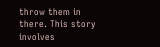throw them in there. This story involves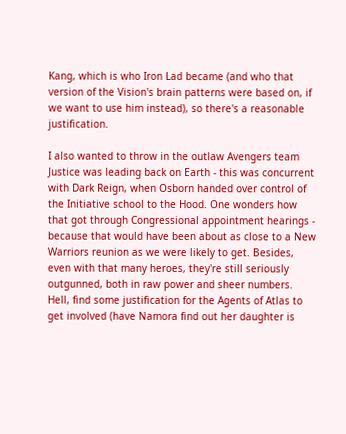Kang, which is who Iron Lad became (and who that version of the Vision's brain patterns were based on, if we want to use him instead), so there's a reasonable justification.

I also wanted to throw in the outlaw Avengers team Justice was leading back on Earth - this was concurrent with Dark Reign, when Osborn handed over control of the Initiative school to the Hood. One wonders how that got through Congressional appointment hearings - because that would have been about as close to a New Warriors reunion as we were likely to get. Besides, even with that many heroes, they're still seriously outgunned, both in raw power and sheer numbers. Hell, find some justification for the Agents of Atlas to get involved (have Namora find out her daughter is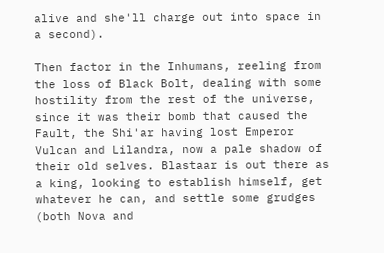alive and she'll charge out into space in a second).

Then factor in the Inhumans, reeling from the loss of Black Bolt, dealing with some hostility from the rest of the universe, since it was their bomb that caused the Fault, the Shi'ar having lost Emperor Vulcan and Lilandra, now a pale shadow of their old selves. Blastaar is out there as a king, looking to establish himself, get whatever he can, and settle some grudges (both Nova and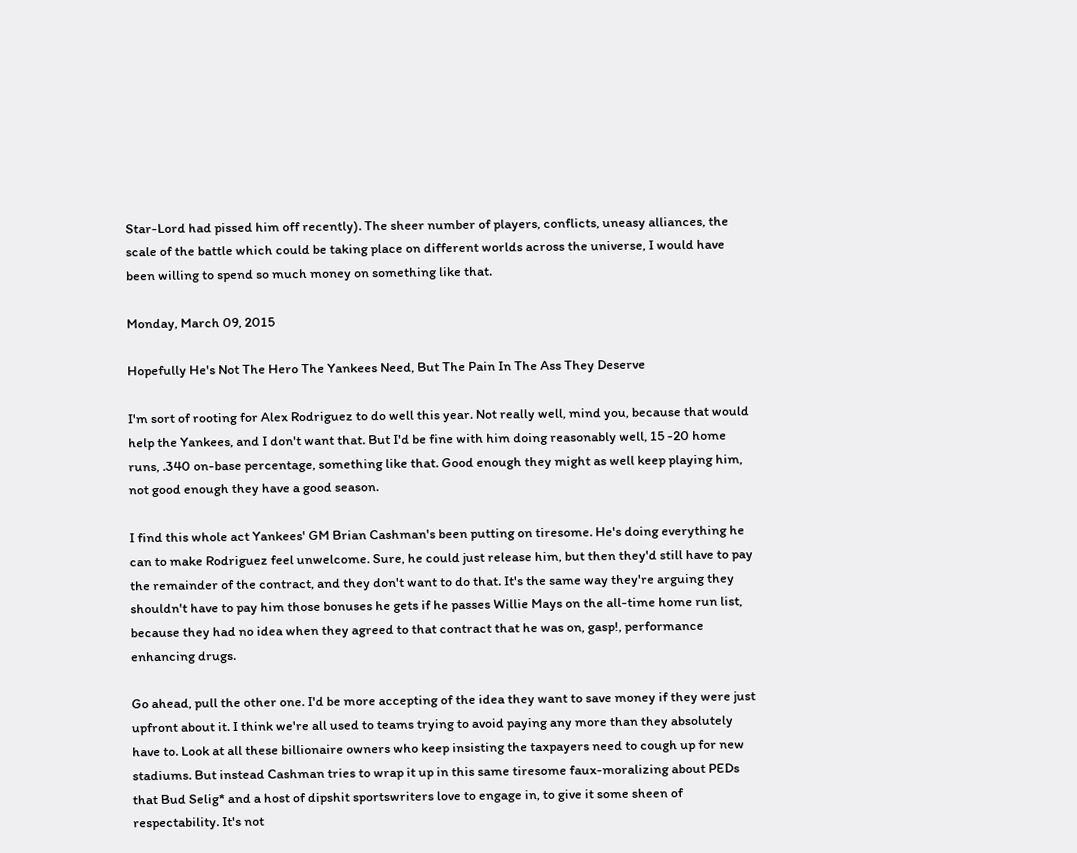Star-Lord had pissed him off recently). The sheer number of players, conflicts, uneasy alliances, the scale of the battle which could be taking place on different worlds across the universe, I would have been willing to spend so much money on something like that.

Monday, March 09, 2015

Hopefully He's Not The Hero The Yankees Need, But The Pain In The Ass They Deserve

I'm sort of rooting for Alex Rodriguez to do well this year. Not really well, mind you, because that would help the Yankees, and I don't want that. But I'd be fine with him doing reasonably well, 15 -20 home runs, .340 on-base percentage, something like that. Good enough they might as well keep playing him, not good enough they have a good season.

I find this whole act Yankees' GM Brian Cashman's been putting on tiresome. He's doing everything he can to make Rodriguez feel unwelcome. Sure, he could just release him, but then they'd still have to pay the remainder of the contract, and they don't want to do that. It's the same way they're arguing they shouldn't have to pay him those bonuses he gets if he passes Willie Mays on the all-time home run list, because they had no idea when they agreed to that contract that he was on, gasp!, performance enhancing drugs.

Go ahead, pull the other one. I'd be more accepting of the idea they want to save money if they were just upfront about it. I think we're all used to teams trying to avoid paying any more than they absolutely have to. Look at all these billionaire owners who keep insisting the taxpayers need to cough up for new stadiums. But instead Cashman tries to wrap it up in this same tiresome faux-moralizing about PEDs that Bud Selig* and a host of dipshit sportswriters love to engage in, to give it some sheen of respectability. It's not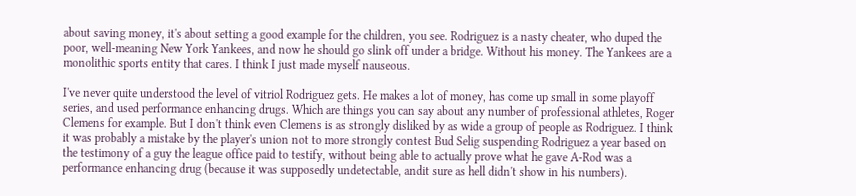about saving money, it's about setting a good example for the children, you see. Rodriguez is a nasty cheater, who duped the poor, well-meaning New York Yankees, and now he should go slink off under a bridge. Without his money. The Yankees are a monolithic sports entity that cares. I think I just made myself nauseous.

I've never quite understood the level of vitriol Rodriguez gets. He makes a lot of money, has come up small in some playoff series, and used performance enhancing drugs. Which are things you can say about any number of professional athletes, Roger Clemens for example. But I don't think even Clemens is as strongly disliked by as wide a group of people as Rodriguez. I think it was probably a mistake by the player's union not to more strongly contest Bud Selig suspending Rodriguez a year based on the testimony of a guy the league office paid to testify, without being able to actually prove what he gave A-Rod was a performance enhancing drug (because it was supposedly undetectable, andit sure as hell didn't show in his numbers).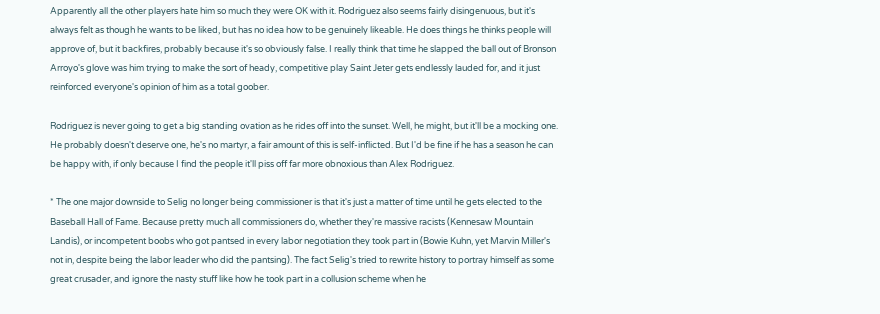Apparently all the other players hate him so much they were OK with it. Rodriguez also seems fairly disingenuous, but it's always felt as though he wants to be liked, but has no idea how to be genuinely likeable. He does things he thinks people will approve of, but it backfires, probably because it's so obviously false. I really think that time he slapped the ball out of Bronson Arroyo's glove was him trying to make the sort of heady, competitive play Saint Jeter gets endlessly lauded for, and it just reinforced everyone's opinion of him as a total goober.

Rodriguez is never going to get a big standing ovation as he rides off into the sunset. Well, he might, but it'll be a mocking one. He probably doesn't deserve one, he's no martyr, a fair amount of this is self-inflicted. But I'd be fine if he has a season he can be happy with, if only because I find the people it'll piss off far more obnoxious than Alex Rodriguez.

* The one major downside to Selig no longer being commissioner is that it's just a matter of time until he gets elected to the Baseball Hall of Fame. Because pretty much all commissioners do, whether they're massive racists (Kennesaw Mountain Landis), or incompetent boobs who got pantsed in every labor negotiation they took part in (Bowie Kuhn, yet Marvin Miller's not in, despite being the labor leader who did the pantsing). The fact Selig's tried to rewrite history to portray himself as some great crusader, and ignore the nasty stuff like how he took part in a collusion scheme when he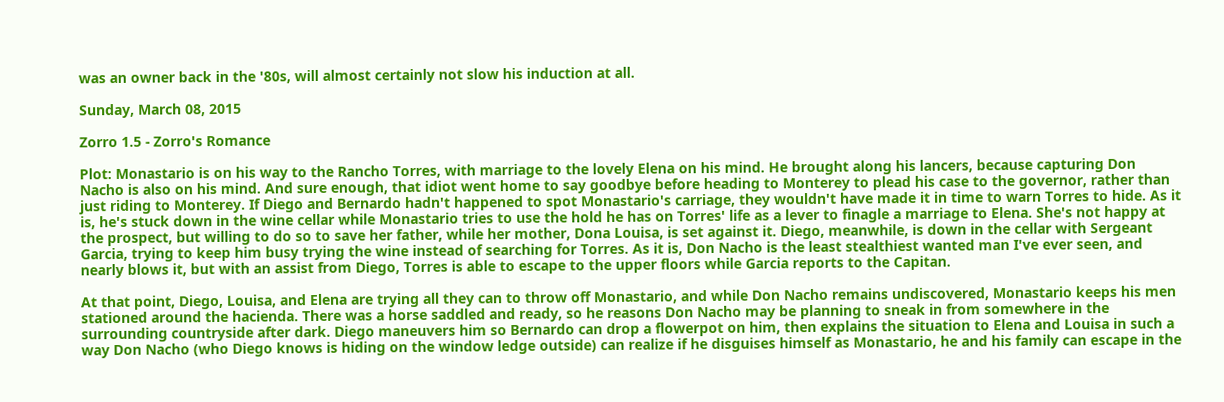was an owner back in the '80s, will almost certainly not slow his induction at all.

Sunday, March 08, 2015

Zorro 1.5 - Zorro's Romance

Plot: Monastario is on his way to the Rancho Torres, with marriage to the lovely Elena on his mind. He brought along his lancers, because capturing Don Nacho is also on his mind. And sure enough, that idiot went home to say goodbye before heading to Monterey to plead his case to the governor, rather than just riding to Monterey. If Diego and Bernardo hadn't happened to spot Monastario's carriage, they wouldn't have made it in time to warn Torres to hide. As it is, he's stuck down in the wine cellar while Monastario tries to use the hold he has on Torres' life as a lever to finagle a marriage to Elena. She's not happy at the prospect, but willing to do so to save her father, while her mother, Dona Louisa, is set against it. Diego, meanwhile, is down in the cellar with Sergeant Garcia, trying to keep him busy trying the wine instead of searching for Torres. As it is, Don Nacho is the least stealthiest wanted man I've ever seen, and nearly blows it, but with an assist from Diego, Torres is able to escape to the upper floors while Garcia reports to the Capitan.

At that point, Diego, Louisa, and Elena are trying all they can to throw off Monastario, and while Don Nacho remains undiscovered, Monastario keeps his men stationed around the hacienda. There was a horse saddled and ready, so he reasons Don Nacho may be planning to sneak in from somewhere in the surrounding countryside after dark. Diego maneuvers him so Bernardo can drop a flowerpot on him, then explains the situation to Elena and Louisa in such a way Don Nacho (who Diego knows is hiding on the window ledge outside) can realize if he disguises himself as Monastario, he and his family can escape in the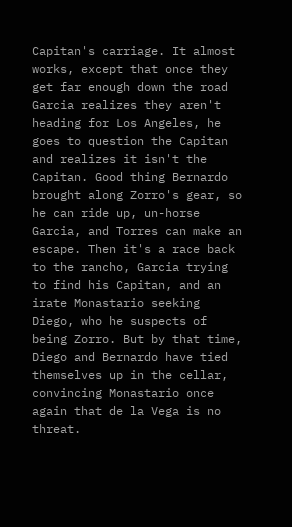Capitan's carriage. It almost works, except that once they get far enough down the road Garcia realizes they aren't heading for Los Angeles, he goes to question the Capitan and realizes it isn't the Capitan. Good thing Bernardo brought along Zorro's gear, so he can ride up, un-horse Garcia, and Torres can make an escape. Then it's a race back to the rancho, Garcia trying to find his Capitan, and an irate Monastario seeking Diego, who he suspects of being Zorro. But by that time, Diego and Bernardo have tied themselves up in the cellar, convincing Monastario once again that de la Vega is no threat.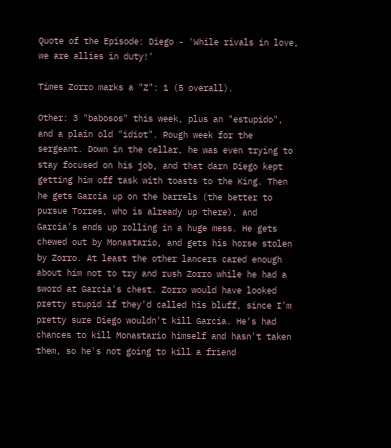Quote of the Episode: Diego - 'While rivals in love, we are allies in duty!'

Times Zorro marks a "Z": 1 (5 overall).

Other: 3 "babosos" this week, plus an "estupido", and a plain old "idiot". Rough week for the sergeant. Down in the cellar, he was even trying to stay focused on his job, and that darn Diego kept getting him off task with toasts to the King. Then he gets Garcia up on the barrels (the better to pursue Torres, who is already up there), and Garcia's ends up rolling in a huge mess. He gets chewed out by Monastario, and gets his horse stolen by Zorro. At least the other lancers cared enough about him not to try and rush Zorro while he had a sword at Garcia's chest. Zorro would have looked pretty stupid if they'd called his bluff, since I'm pretty sure Diego wouldn't kill Garcia. He's had chances to kill Monastario himself and hasn't taken them, so he's not going to kill a friend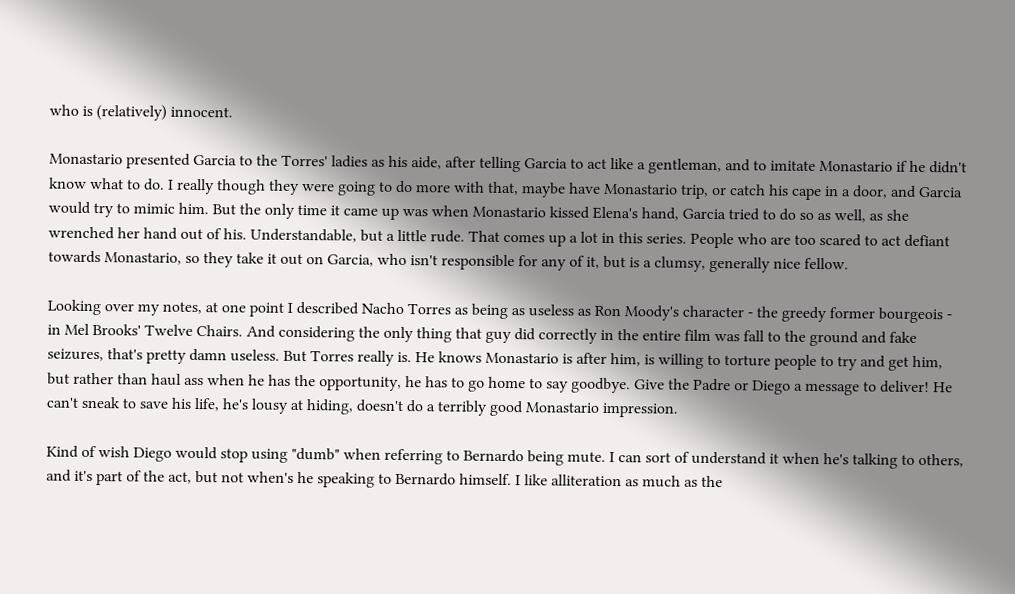who is (relatively) innocent.

Monastario presented Garcia to the Torres' ladies as his aide, after telling Garcia to act like a gentleman, and to imitate Monastario if he didn't know what to do. I really though they were going to do more with that, maybe have Monastario trip, or catch his cape in a door, and Garcia would try to mimic him. But the only time it came up was when Monastario kissed Elena's hand, Garcia tried to do so as well, as she wrenched her hand out of his. Understandable, but a little rude. That comes up a lot in this series. People who are too scared to act defiant towards Monastario, so they take it out on Garcia, who isn't responsible for any of it, but is a clumsy, generally nice fellow.

Looking over my notes, at one point I described Nacho Torres as being as useless as Ron Moody's character - the greedy former bourgeois - in Mel Brooks' Twelve Chairs. And considering the only thing that guy did correctly in the entire film was fall to the ground and fake seizures, that's pretty damn useless. But Torres really is. He knows Monastario is after him, is willing to torture people to try and get him, but rather than haul ass when he has the opportunity, he has to go home to say goodbye. Give the Padre or Diego a message to deliver! He can't sneak to save his life, he's lousy at hiding, doesn't do a terribly good Monastario impression.

Kind of wish Diego would stop using "dumb" when referring to Bernardo being mute. I can sort of understand it when he's talking to others, and it's part of the act, but not when's he speaking to Bernardo himself. I like alliteration as much as the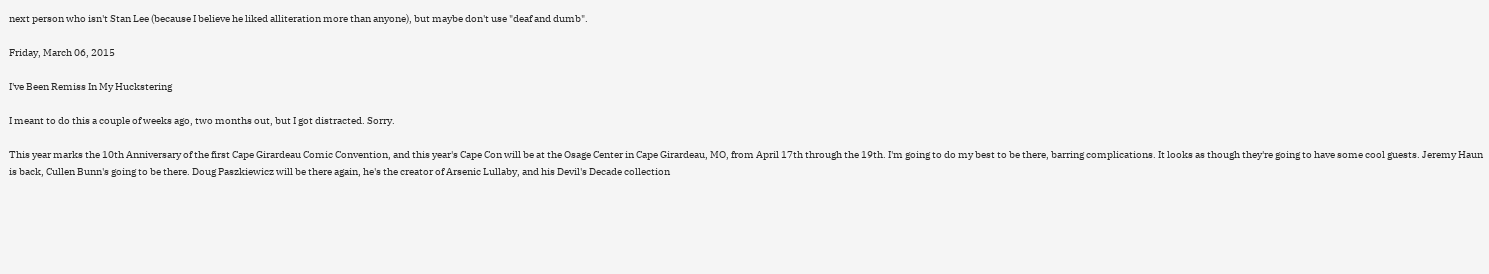next person who isn't Stan Lee (because I believe he liked alliteration more than anyone), but maybe don't use "deaf and dumb".

Friday, March 06, 2015

I've Been Remiss In My Huckstering

I meant to do this a couple of weeks ago, two months out, but I got distracted. Sorry.

This year marks the 10th Anniversary of the first Cape Girardeau Comic Convention, and this year's Cape Con will be at the Osage Center in Cape Girardeau, MO, from April 17th through the 19th. I'm going to do my best to be there, barring complications. It looks as though they're going to have some cool guests. Jeremy Haun is back, Cullen Bunn's going to be there. Doug Paszkiewicz will be there again, he's the creator of Arsenic Lullaby, and his Devil's Decade collection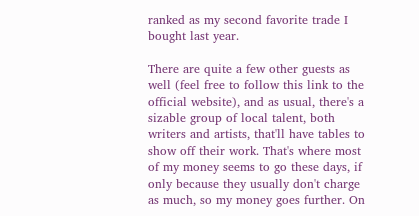ranked as my second favorite trade I bought last year.

There are quite a few other guests as well (feel free to follow this link to the official website), and as usual, there's a sizable group of local talent, both writers and artists, that'll have tables to show off their work. That's where most of my money seems to go these days, if only because they usually don't charge as much, so my money goes further. On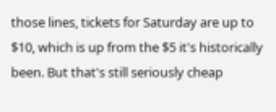those lines, tickets for Saturday are up to $10, which is up from the $5 it's historically been. But that's still seriously cheap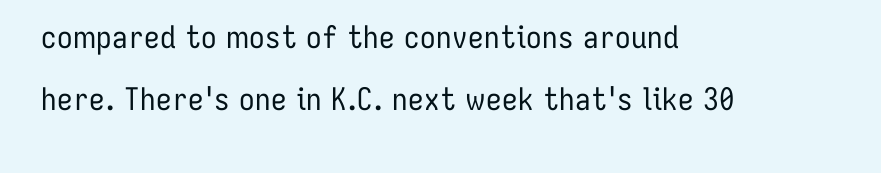compared to most of the conventions around here. There's one in K.C. next week that's like 30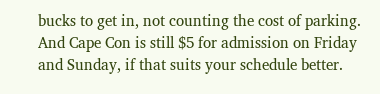bucks to get in, not counting the cost of parking. And Cape Con is still $5 for admission on Friday and Sunday, if that suits your schedule better.